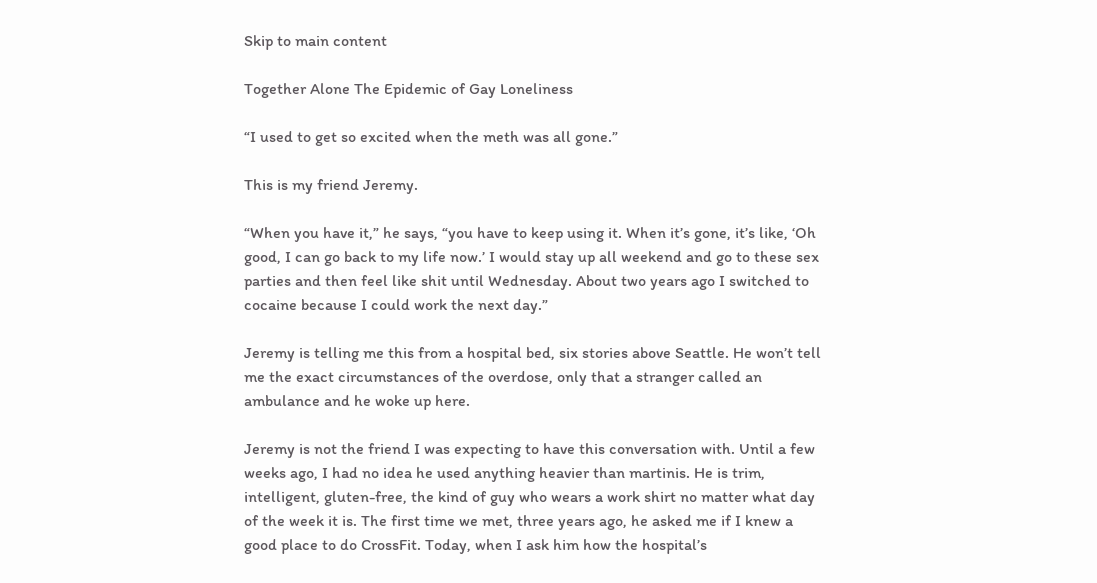Skip to main content

Together Alone The Epidemic of Gay Loneliness

“I used to get so excited when the meth was all gone.”

This is my friend Jeremy.

“When you have it,” he says, “you have to keep using it. When it’s gone, it’s like, ‘Oh good, I can go back to my life now.’ I would stay up all weekend and go to these sex parties and then feel like shit until Wednesday. About two years ago I switched to cocaine because I could work the next day.”

Jeremy is telling me this from a hospital bed, six stories above Seattle. He won’t tell me the exact circumstances of the overdose, only that a stranger called an ambulance and he woke up here.

Jeremy is not the friend I was expecting to have this conversation with. Until a few weeks ago, I had no idea he used anything heavier than martinis. He is trim, intelligent, gluten-free, the kind of guy who wears a work shirt no matter what day of the week it is. The first time we met, three years ago, he asked me if I knew a good place to do CrossFit. Today, when I ask him how the hospital’s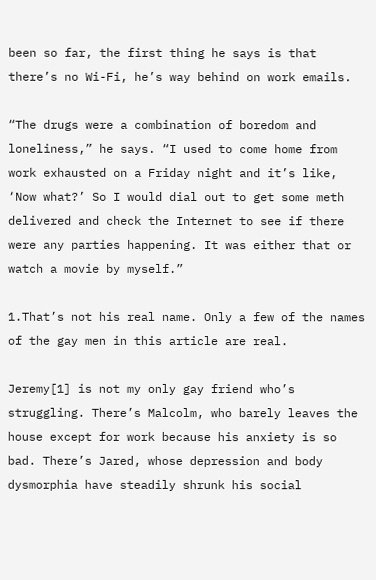been so far, the first thing he says is that there’s no Wi-Fi, he’s way behind on work emails.

“The drugs were a combination of boredom and loneliness,” he says. “I used to come home from work exhausted on a Friday night and it’s like, ‘Now what?’ So I would dial out to get some meth delivered and check the Internet to see if there were any parties happening. It was either that or watch a movie by myself.”

1.That’s not his real name. Only a few of the names of the gay men in this article are real.

Jeremy[1] is not my only gay friend who’s struggling. There’s Malcolm, who barely leaves the house except for work because his anxiety is so bad. There’s Jared, whose depression and body dysmorphia have steadily shrunk his social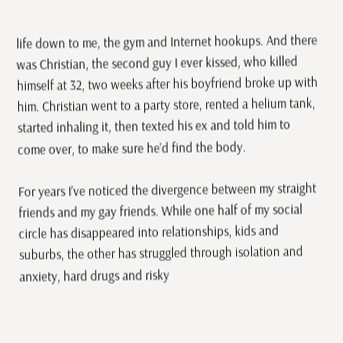life down to me, the gym and Internet hookups. And there was Christian, the second guy I ever kissed, who killed himself at 32, two weeks after his boyfriend broke up with him. Christian went to a party store, rented a helium tank, started inhaling it, then texted his ex and told him to come over, to make sure he’d find the body.

For years I’ve noticed the divergence between my straight friends and my gay friends. While one half of my social circle has disappeared into relationships, kids and suburbs, the other has struggled through isolation and anxiety, hard drugs and risky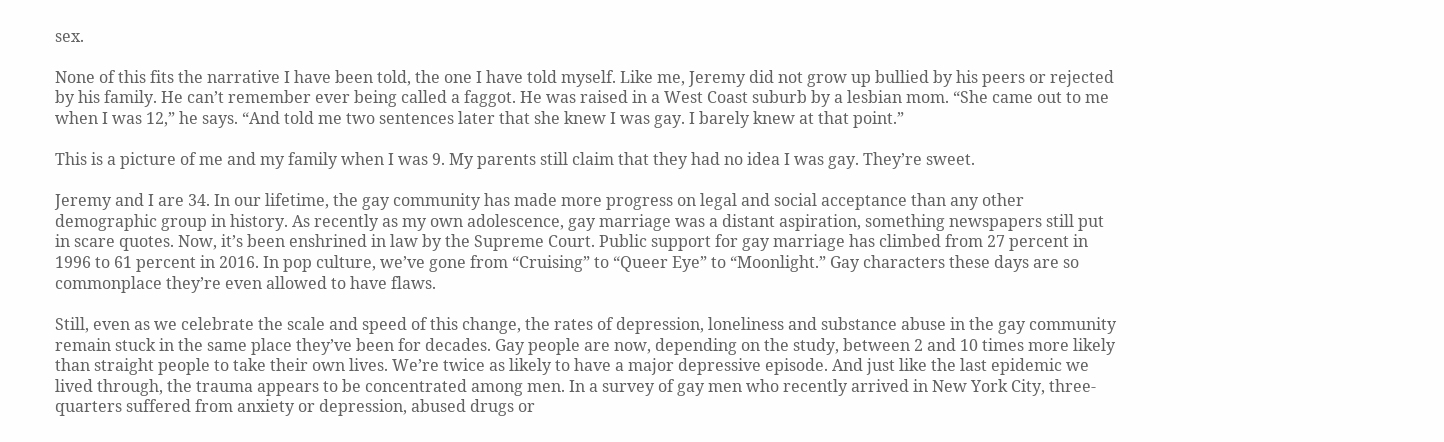sex.

None of this fits the narrative I have been told, the one I have told myself. Like me, Jeremy did not grow up bullied by his peers or rejected by his family. He can’t remember ever being called a faggot. He was raised in a West Coast suburb by a lesbian mom. “She came out to me when I was 12,” he says. “And told me two sentences later that she knew I was gay. I barely knew at that point.”

This is a picture of me and my family when I was 9. My parents still claim that they had no idea I was gay. They’re sweet.

Jeremy and I are 34. In our lifetime, the gay community has made more progress on legal and social acceptance than any other demographic group in history. As recently as my own adolescence, gay marriage was a distant aspiration, something newspapers still put in scare quotes. Now, it’s been enshrined in law by the Supreme Court. Public support for gay marriage has climbed from 27 percent in 1996 to 61 percent in 2016. In pop culture, we’ve gone from “Cruising” to “Queer Eye” to “Moonlight.” Gay characters these days are so commonplace they’re even allowed to have flaws.

Still, even as we celebrate the scale and speed of this change, the rates of depression, loneliness and substance abuse in the gay community remain stuck in the same place they’ve been for decades. Gay people are now, depending on the study, between 2 and 10 times more likely than straight people to take their own lives. We’re twice as likely to have a major depressive episode. And just like the last epidemic we lived through, the trauma appears to be concentrated among men. In a survey of gay men who recently arrived in New York City, three-quarters suffered from anxiety or depression, abused drugs or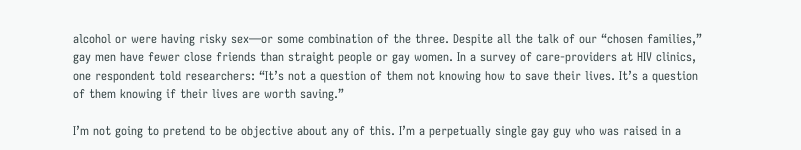alcohol or were having risky sex—or some combination of the three. Despite all the talk of our “chosen families,” gay men have fewer close friends than straight people or gay women. In a survey of care-providers at HIV clinics, one respondent told researchers: “It’s not a question of them not knowing how to save their lives. It’s a question of them knowing if their lives are worth saving.”

I’m not going to pretend to be objective about any of this. I’m a perpetually single gay guy who was raised in a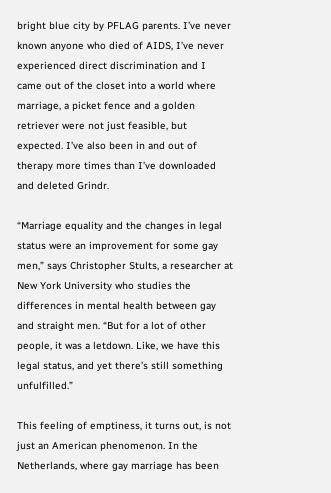bright blue city by PFLAG parents. I’ve never known anyone who died of AIDS, I’ve never experienced direct discrimination and I came out of the closet into a world where marriage, a picket fence and a golden retriever were not just feasible, but expected. I’ve also been in and out of therapy more times than I’ve downloaded and deleted Grindr.

“Marriage equality and the changes in legal status were an improvement for some gay men,” says Christopher Stults, a researcher at New York University who studies the differences in mental health between gay and straight men. “But for a lot of other people, it was a letdown. Like, we have this legal status, and yet there’s still something unfulfilled.”

This feeling of emptiness, it turns out, is not just an American phenomenon. In the Netherlands, where gay marriage has been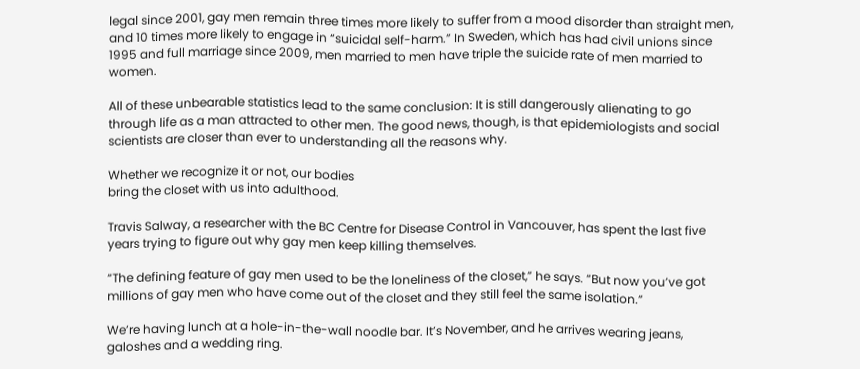legal since 2001, gay men remain three times more likely to suffer from a mood disorder than straight men, and 10 times more likely to engage in “suicidal self-harm.” In Sweden, which has had civil unions since 1995 and full marriage since 2009, men married to men have triple the suicide rate of men married to women.

All of these unbearable statistics lead to the same conclusion: It is still dangerously alienating to go through life as a man attracted to other men. The good news, though, is that epidemiologists and social scientists are closer than ever to understanding all the reasons why.

Whether we recognize it or not, our bodies
bring the closet with us into adulthood.

Travis Salway, a researcher with the BC Centre for Disease Control in Vancouver, has spent the last five years trying to figure out why gay men keep killing themselves.

“The defining feature of gay men used to be the loneliness of the closet,” he says. “But now you’ve got millions of gay men who have come out of the closet and they still feel the same isolation.”

We’re having lunch at a hole-in-the-wall noodle bar. It’s November, and he arrives wearing jeans, galoshes and a wedding ring.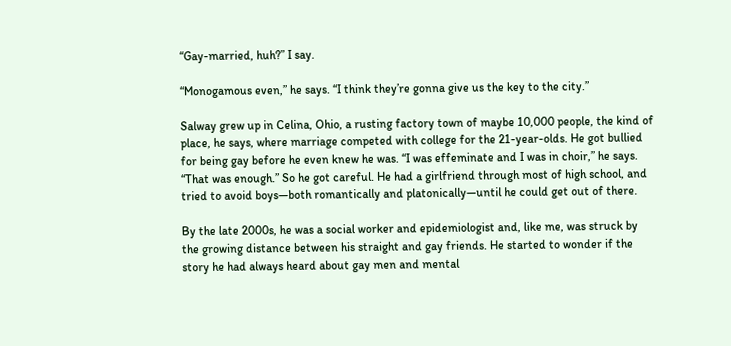“Gay-married, huh?” I say.

“Monogamous even,” he says. “I think they’re gonna give us the key to the city.”

Salway grew up in Celina, Ohio, a rusting factory town of maybe 10,000 people, the kind of place, he says, where marriage competed with college for the 21-year-olds. He got bullied for being gay before he even knew he was. “I was effeminate and I was in choir,” he says. “That was enough.” So he got careful. He had a girlfriend through most of high school, and tried to avoid boys—both romantically and platonically—until he could get out of there.

By the late 2000s, he was a social worker and epidemiologist and, like me, was struck by the growing distance between his straight and gay friends. He started to wonder if the story he had always heard about gay men and mental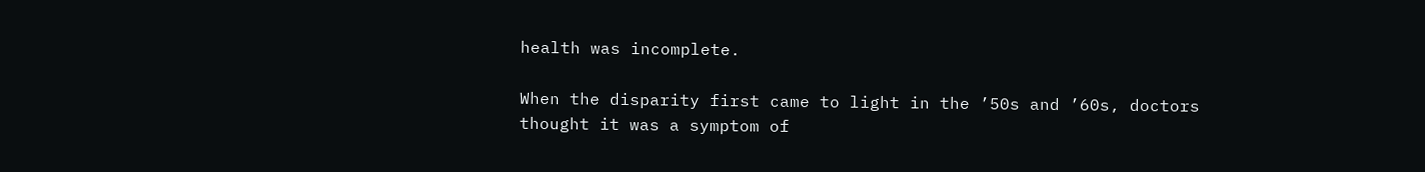health was incomplete.

When the disparity first came to light in the ’50s and ’60s, doctors thought it was a symptom of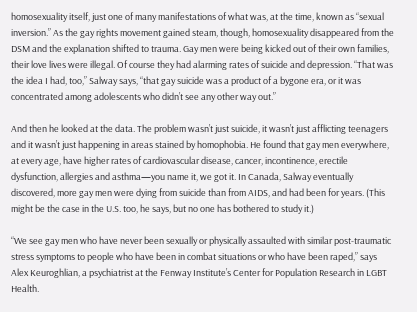homosexuality itself, just one of many manifestations of what was, at the time, known as “sexual inversion.” As the gay rights movement gained steam, though, homosexuality disappeared from the DSM and the explanation shifted to trauma. Gay men were being kicked out of their own families, their love lives were illegal. Of course they had alarming rates of suicide and depression. “That was the idea I had, too,” Salway says, “that gay suicide was a product of a bygone era, or it was concentrated among adolescents who didn’t see any other way out.”

And then he looked at the data. The problem wasn’t just suicide, it wasn’t just afflicting teenagers and it wasn’t just happening in areas stained by homophobia. He found that gay men everywhere, at every age, have higher rates of cardiovascular disease, cancer, incontinence, erectile dysfunction, allergies and asthma—you name it, we got it. In Canada, Salway eventually discovered, more gay men were dying from suicide than from AIDS, and had been for years. (This might be the case in the U.S. too, he says, but no one has bothered to study it.)

“We see gay men who have never been sexually or physically assaulted with similar post-traumatic stress symptoms to people who have been in combat situations or who have been raped,” says Alex Keuroghlian, a psychiatrist at the Fenway Institute’s Center for Population Research in LGBT Health.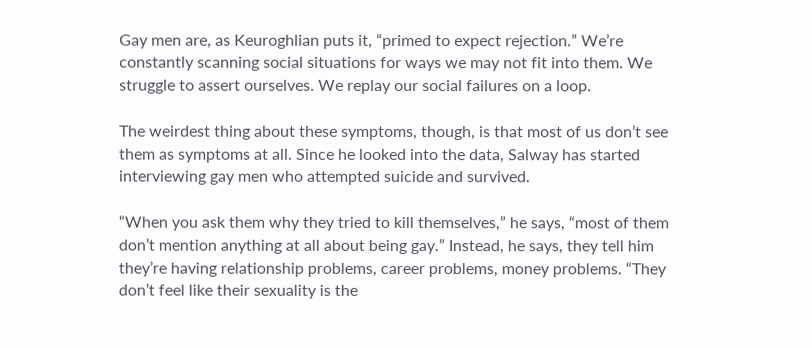Gay men are, as Keuroghlian puts it, “primed to expect rejection.” We’re constantly scanning social situations for ways we may not fit into them. We struggle to assert ourselves. We replay our social failures on a loop.

The weirdest thing about these symptoms, though, is that most of us don’t see them as symptoms at all. Since he looked into the data, Salway has started interviewing gay men who attempted suicide and survived.

“When you ask them why they tried to kill themselves,” he says, “most of them don’t mention anything at all about being gay.” Instead, he says, they tell him they’re having relationship problems, career problems, money problems. “They don’t feel like their sexuality is the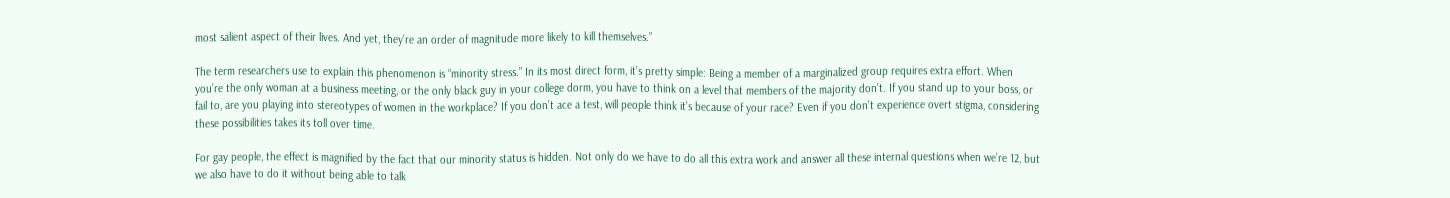most salient aspect of their lives. And yet, they’re an order of magnitude more likely to kill themselves.”

The term researchers use to explain this phenomenon is “minority stress.” In its most direct form, it’s pretty simple: Being a member of a marginalized group requires extra effort. When you’re the only woman at a business meeting, or the only black guy in your college dorm, you have to think on a level that members of the majority don’t. If you stand up to your boss, or fail to, are you playing into stereotypes of women in the workplace? If you don’t ace a test, will people think it’s because of your race? Even if you don’t experience overt stigma, considering these possibilities takes its toll over time.

For gay people, the effect is magnified by the fact that our minority status is hidden. Not only do we have to do all this extra work and answer all these internal questions when we’re 12, but we also have to do it without being able to talk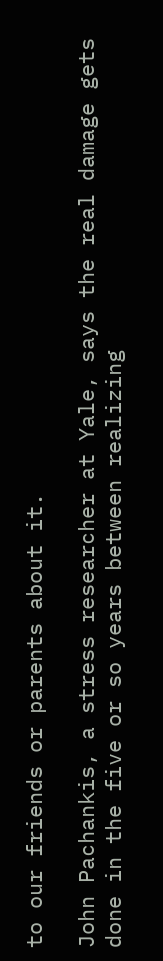to our friends or parents about it.

John Pachankis, a stress researcher at Yale, says the real damage gets done in the five or so years between realizing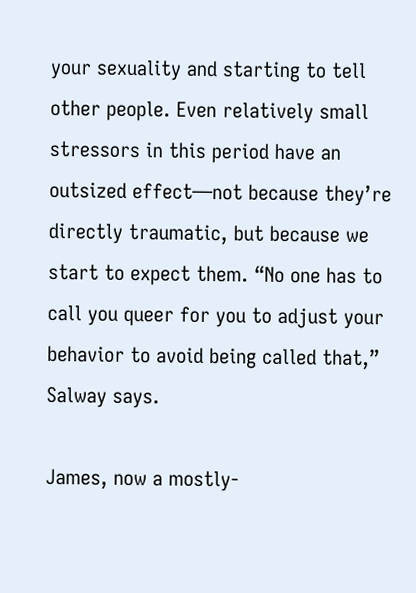your sexuality and starting to tell other people. Even relatively small stressors in this period have an outsized effect—not because they’re directly traumatic, but because we start to expect them. “No one has to call you queer for you to adjust your behavior to avoid being called that,” Salway says.

James, now a mostly-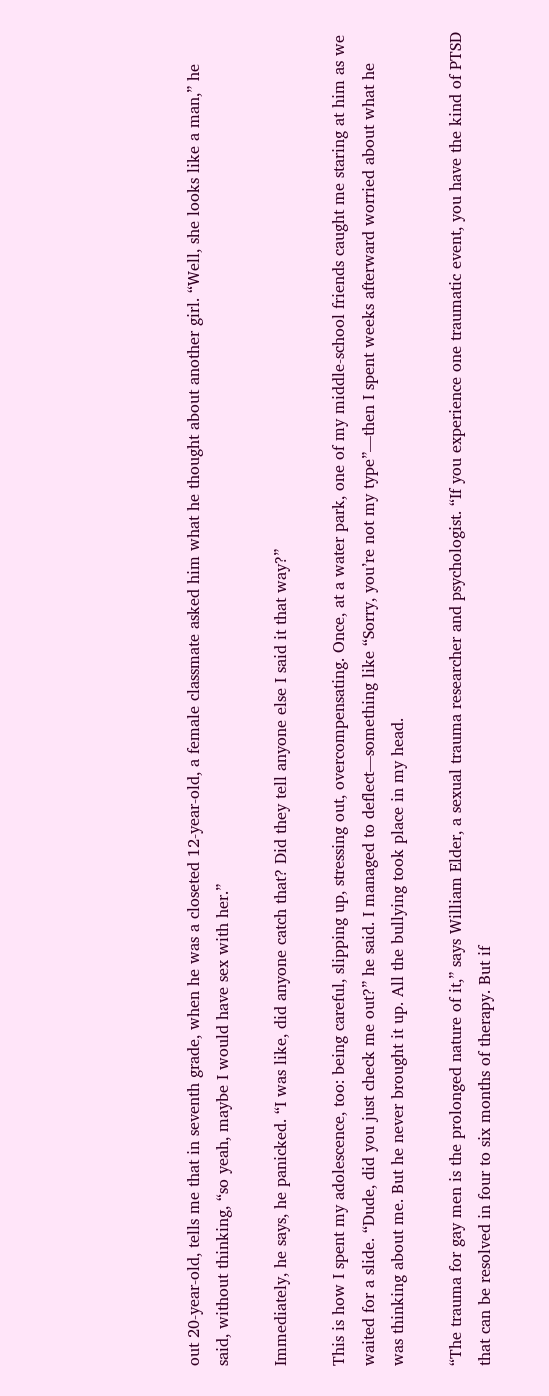out 20-year-old, tells me that in seventh grade, when he was a closeted 12-year-old, a female classmate asked him what he thought about another girl. “Well, she looks like a man,” he said, without thinking, “so yeah, maybe I would have sex with her.”

Immediately, he says, he panicked. “I was like, did anyone catch that? Did they tell anyone else I said it that way?”

This is how I spent my adolescence, too: being careful, slipping up, stressing out, overcompensating. Once, at a water park, one of my middle-school friends caught me staring at him as we waited for a slide. “Dude, did you just check me out?” he said. I managed to deflect—something like “Sorry, you’re not my type”—then I spent weeks afterward worried about what he was thinking about me. But he never brought it up. All the bullying took place in my head.

“The trauma for gay men is the prolonged nature of it,” says William Elder, a sexual trauma researcher and psychologist. “If you experience one traumatic event, you have the kind of PTSD that can be resolved in four to six months of therapy. But if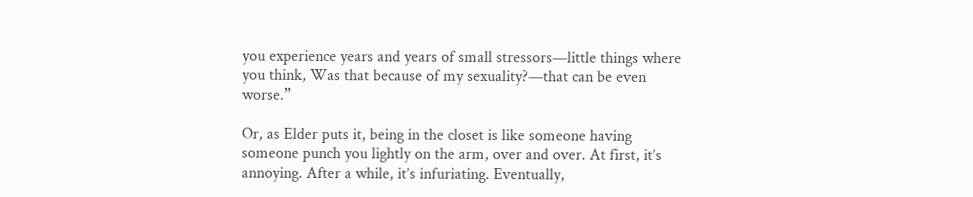you experience years and years of small stressors—little things where you think, Was that because of my sexuality?—that can be even worse.”

Or, as Elder puts it, being in the closet is like someone having someone punch you lightly on the arm, over and over. At first, it’s annoying. After a while, it’s infuriating. Eventually,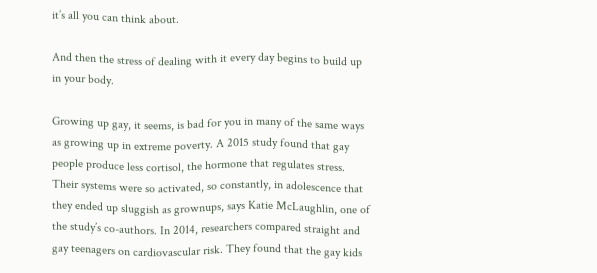it’s all you can think about.

And then the stress of dealing with it every day begins to build up in your body.

Growing up gay, it seems, is bad for you in many of the same ways as growing up in extreme poverty. A 2015 study found that gay people produce less cortisol, the hormone that regulates stress. Their systems were so activated, so constantly, in adolescence that they ended up sluggish as grownups, says Katie McLaughlin, one of the study’s co-authors. In 2014, researchers compared straight and gay teenagers on cardiovascular risk. They found that the gay kids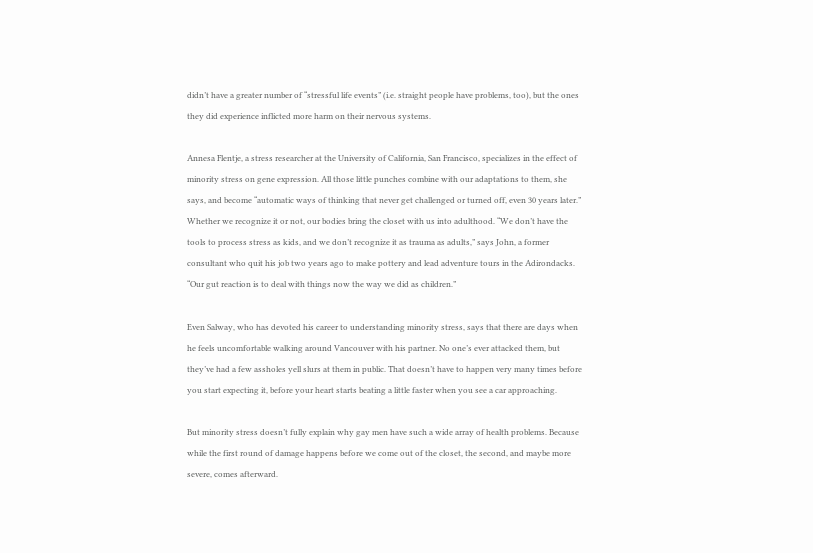didn’t have a greater number of “stressful life events” (i.e. straight people have problems, too), but the ones they did experience inflicted more harm on their nervous systems.

Annesa Flentje, a stress researcher at the University of California, San Francisco, specializes in the effect of minority stress on gene expression. All those little punches combine with our adaptations to them, she says, and become “automatic ways of thinking that never get challenged or turned off, even 30 years later.” Whether we recognize it or not, our bodies bring the closet with us into adulthood. “We don’t have the tools to process stress as kids, and we don’t recognize it as trauma as adults,” says John, a former consultant who quit his job two years ago to make pottery and lead adventure tours in the Adirondacks. “Our gut reaction is to deal with things now the way we did as children.”

Even Salway, who has devoted his career to understanding minority stress, says that there are days when he feels uncomfortable walking around Vancouver with his partner. No one’s ever attacked them, but they’ve had a few assholes yell slurs at them in public. That doesn’t have to happen very many times before you start expecting it, before your heart starts beating a little faster when you see a car approaching.

But minority stress doesn’t fully explain why gay men have such a wide array of health problems. Because while the first round of damage happens before we come out of the closet, the second, and maybe more severe, comes afterward.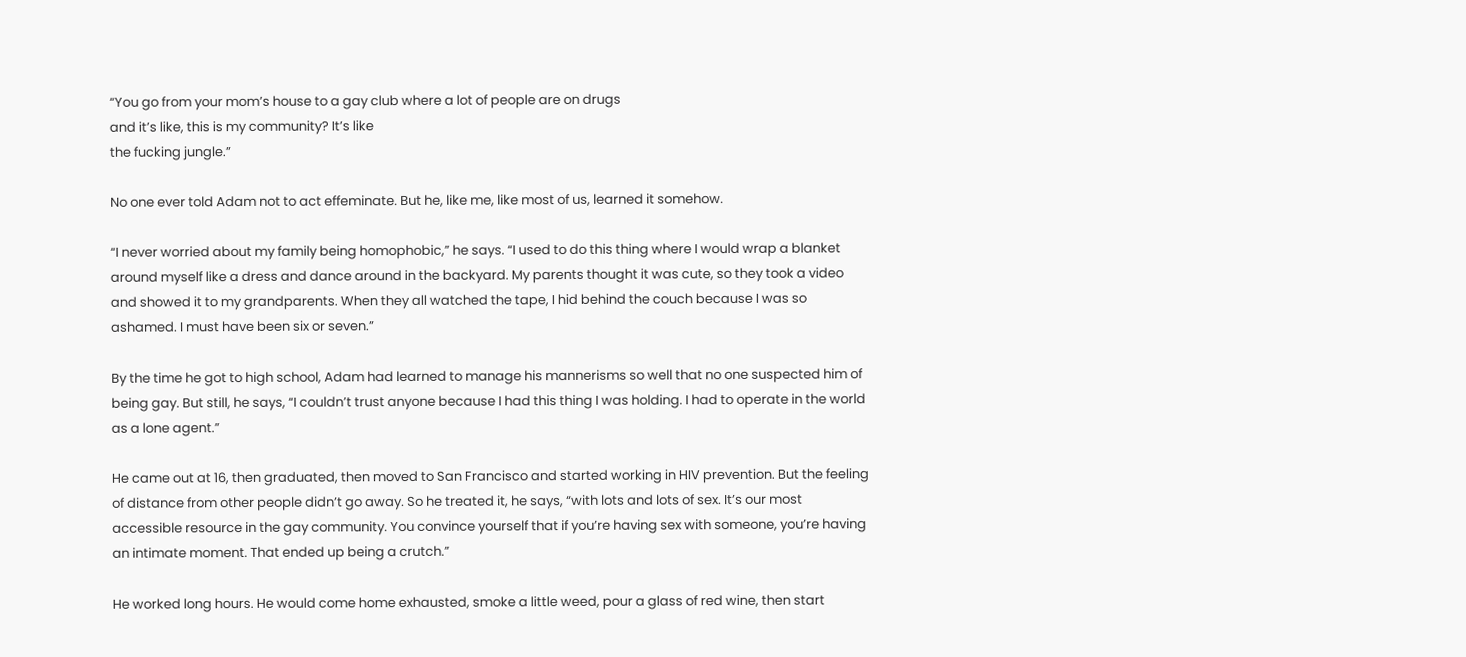“You go from your mom’s house to a gay club where a lot of people are on drugs
and it’s like, this is my community? It’s like
the fucking jungle.”

No one ever told Adam not to act effeminate. But he, like me, like most of us, learned it somehow.

“I never worried about my family being homophobic,” he says. “I used to do this thing where I would wrap a blanket around myself like a dress and dance around in the backyard. My parents thought it was cute, so they took a video and showed it to my grandparents. When they all watched the tape, I hid behind the couch because I was so ashamed. I must have been six or seven.”

By the time he got to high school, Adam had learned to manage his mannerisms so well that no one suspected him of being gay. But still, he says, “I couldn’t trust anyone because I had this thing I was holding. I had to operate in the world as a lone agent.”

He came out at 16, then graduated, then moved to San Francisco and started working in HIV prevention. But the feeling of distance from other people didn’t go away. So he treated it, he says, “with lots and lots of sex. It’s our most accessible resource in the gay community. You convince yourself that if you’re having sex with someone, you’re having an intimate moment. That ended up being a crutch.”

He worked long hours. He would come home exhausted, smoke a little weed, pour a glass of red wine, then start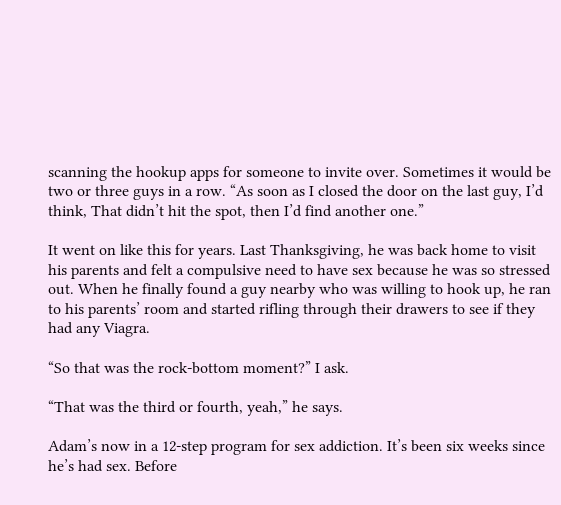scanning the hookup apps for someone to invite over. Sometimes it would be two or three guys in a row. “As soon as I closed the door on the last guy, I’d think, That didn’t hit the spot, then I’d find another one.”

It went on like this for years. Last Thanksgiving, he was back home to visit his parents and felt a compulsive need to have sex because he was so stressed out. When he finally found a guy nearby who was willing to hook up, he ran to his parents’ room and started rifling through their drawers to see if they had any Viagra.

“So that was the rock-bottom moment?” I ask.

“That was the third or fourth, yeah,” he says.

Adam’s now in a 12-step program for sex addiction. It’s been six weeks since he’s had sex. Before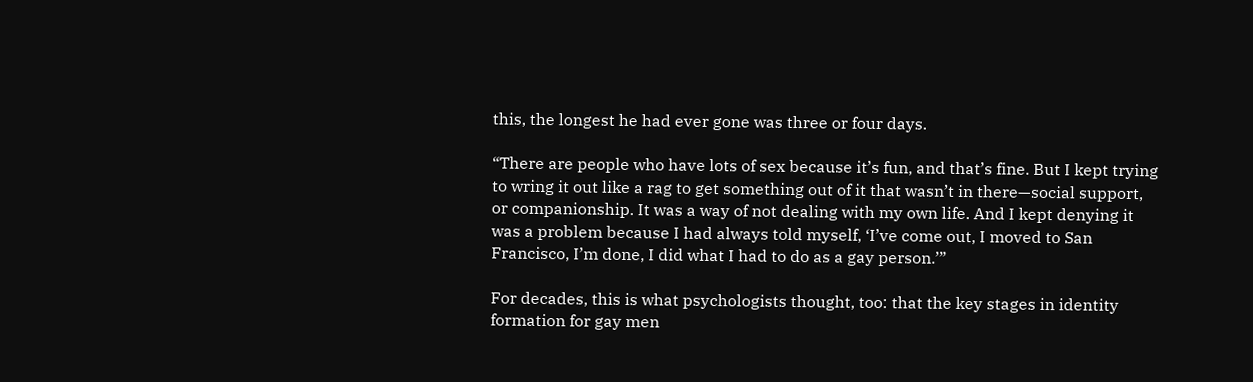this, the longest he had ever gone was three or four days.

“There are people who have lots of sex because it’s fun, and that’s fine. But I kept trying to wring it out like a rag to get something out of it that wasn’t in there—social support, or companionship. It was a way of not dealing with my own life. And I kept denying it was a problem because I had always told myself, ‘I’ve come out, I moved to San Francisco, I’m done, I did what I had to do as a gay person.’”

For decades, this is what psychologists thought, too: that the key stages in identity formation for gay men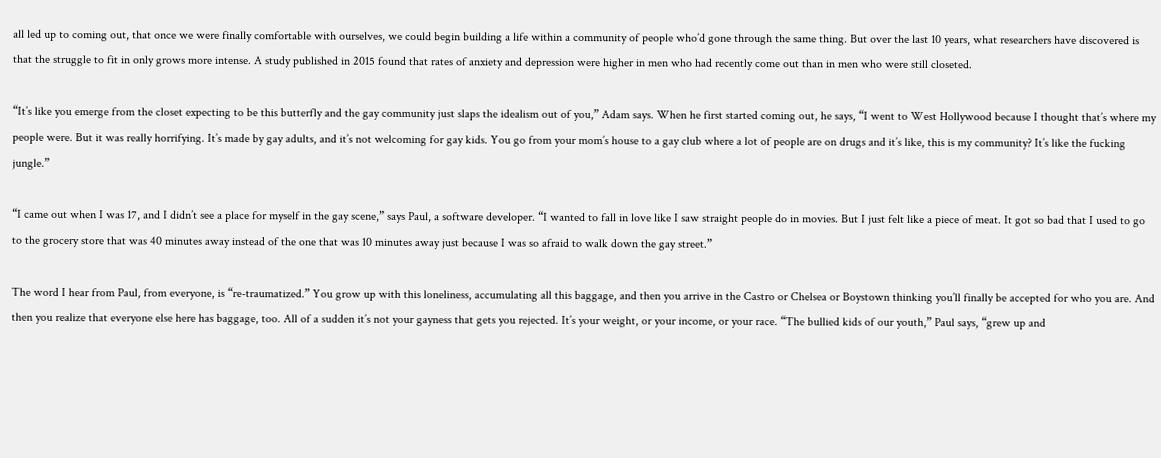all led up to coming out, that once we were finally comfortable with ourselves, we could begin building a life within a community of people who’d gone through the same thing. But over the last 10 years, what researchers have discovered is that the struggle to fit in only grows more intense. A study published in 2015 found that rates of anxiety and depression were higher in men who had recently come out than in men who were still closeted.

“It’s like you emerge from the closet expecting to be this butterfly and the gay community just slaps the idealism out of you,” Adam says. When he first started coming out, he says, “I went to West Hollywood because I thought that’s where my people were. But it was really horrifying. It’s made by gay adults, and it’s not welcoming for gay kids. You go from your mom’s house to a gay club where a lot of people are on drugs and it’s like, this is my community? It’s like the fucking jungle.”

“I came out when I was 17, and I didn’t see a place for myself in the gay scene,” says Paul, a software developer. “I wanted to fall in love like I saw straight people do in movies. But I just felt like a piece of meat. It got so bad that I used to go to the grocery store that was 40 minutes away instead of the one that was 10 minutes away just because I was so afraid to walk down the gay street.”

The word I hear from Paul, from everyone, is “re-traumatized.” You grow up with this loneliness, accumulating all this baggage, and then you arrive in the Castro or Chelsea or Boystown thinking you’ll finally be accepted for who you are. And then you realize that everyone else here has baggage, too. All of a sudden it’s not your gayness that gets you rejected. It’s your weight, or your income, or your race. “The bullied kids of our youth,” Paul says, “grew up and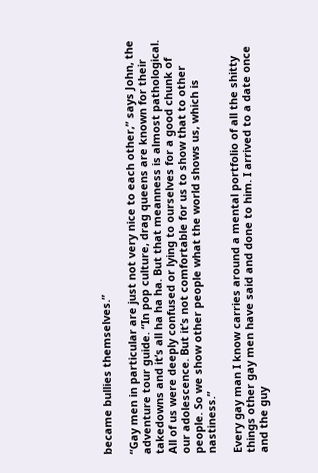became bullies themselves.”

“Gay men in particular are just not very nice to each other,” says John, the adventure tour guide. “In pop culture, drag queens are known for their takedowns and it’s all ha ha ha. But that meanness is almost pathological. All of us were deeply confused or lying to ourselves for a good chunk of our adolescence. But it’s not comfortable for us to show that to other people. So we show other people what the world shows us, which is nastiness.”

Every gay man I know carries around a mental portfolio of all the shitty things other gay men have said and done to him. I arrived to a date once and the guy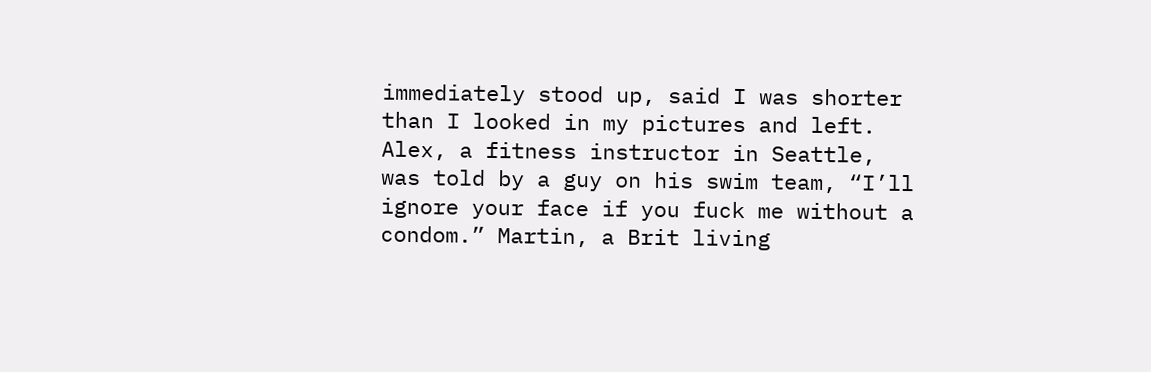immediately stood up, said I was shorter than I looked in my pictures and left. Alex, a fitness instructor in Seattle, was told by a guy on his swim team, “I’ll ignore your face if you fuck me without a condom.” Martin, a Brit living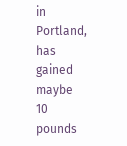in Portland, has gained maybe 10 pounds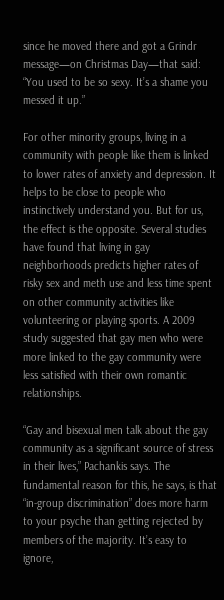since he moved there and got a Grindr message—on Christmas Day—that said: “You used to be so sexy. It’s a shame you messed it up.”

For other minority groups, living in a community with people like them is linked to lower rates of anxiety and depression. It helps to be close to people who instinctively understand you. But for us, the effect is the opposite. Several studies have found that living in gay neighborhoods predicts higher rates of risky sex and meth use and less time spent on other community activities like volunteering or playing sports. A 2009 study suggested that gay men who were more linked to the gay community were less satisfied with their own romantic relationships.

“Gay and bisexual men talk about the gay community as a significant source of stress in their lives,” Pachankis says. The fundamental reason for this, he says, is that “in-group discrimination” does more harm to your psyche than getting rejected by members of the majority. It’s easy to ignore,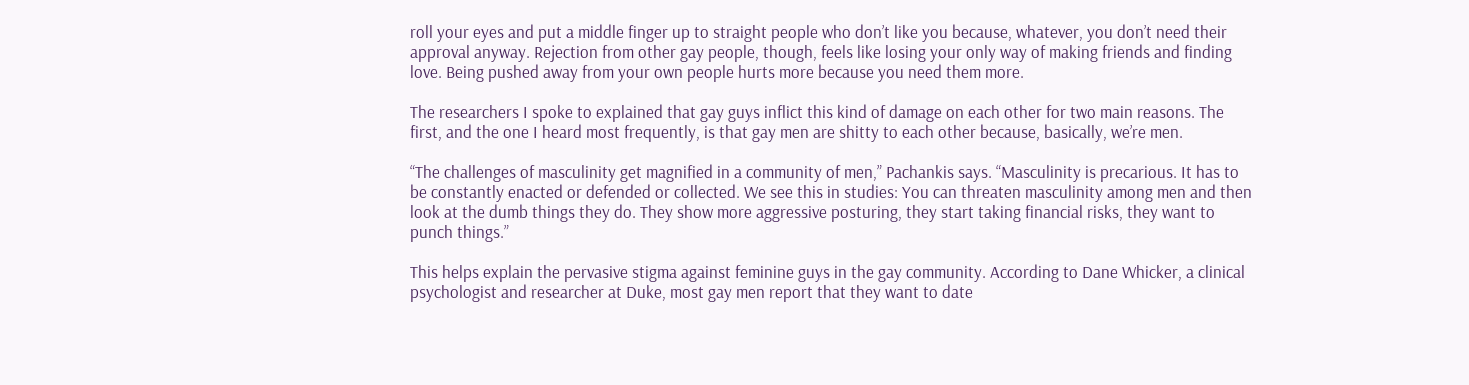roll your eyes and put a middle finger up to straight people who don’t like you because, whatever, you don’t need their approval anyway. Rejection from other gay people, though, feels like losing your only way of making friends and finding love. Being pushed away from your own people hurts more because you need them more.

The researchers I spoke to explained that gay guys inflict this kind of damage on each other for two main reasons. The first, and the one I heard most frequently, is that gay men are shitty to each other because, basically, we’re men.

“The challenges of masculinity get magnified in a community of men,” Pachankis says. “Masculinity is precarious. It has to be constantly enacted or defended or collected. We see this in studies: You can threaten masculinity among men and then look at the dumb things they do. They show more aggressive posturing, they start taking financial risks, they want to punch things.”

This helps explain the pervasive stigma against feminine guys in the gay community. According to Dane Whicker, a clinical psychologist and researcher at Duke, most gay men report that they want to date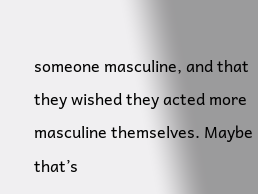someone masculine, and that they wished they acted more masculine themselves. Maybe that’s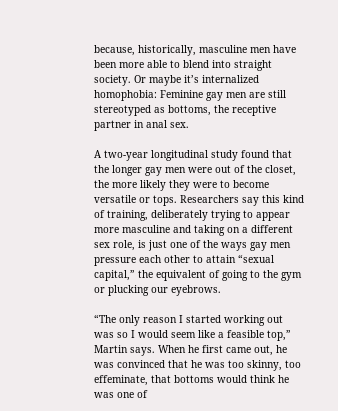because, historically, masculine men have been more able to blend into straight society. Or maybe it’s internalized homophobia: Feminine gay men are still stereotyped as bottoms, the receptive partner in anal sex.

A two-year longitudinal study found that the longer gay men were out of the closet, the more likely they were to become versatile or tops. Researchers say this kind of training, deliberately trying to appear more masculine and taking on a different sex role, is just one of the ways gay men pressure each other to attain “sexual capital,” the equivalent of going to the gym or plucking our eyebrows.

“The only reason I started working out was so I would seem like a feasible top,” Martin says. When he first came out, he was convinced that he was too skinny, too effeminate, that bottoms would think he was one of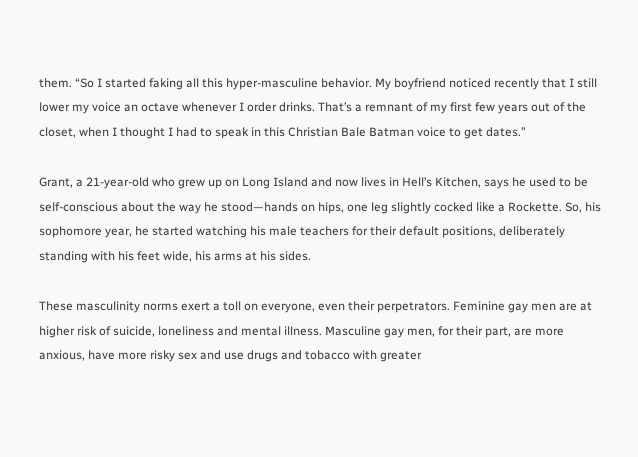them. “So I started faking all this hyper-masculine behavior. My boyfriend noticed recently that I still lower my voice an octave whenever I order drinks. That’s a remnant of my first few years out of the closet, when I thought I had to speak in this Christian Bale Batman voice to get dates.”

Grant, a 21-year-old who grew up on Long Island and now lives in Hell’s Kitchen, says he used to be self-conscious about the way he stood—hands on hips, one leg slightly cocked like a Rockette. So, his sophomore year, he started watching his male teachers for their default positions, deliberately standing with his feet wide, his arms at his sides.

These masculinity norms exert a toll on everyone, even their perpetrators. Feminine gay men are at higher risk of suicide, loneliness and mental illness. Masculine gay men, for their part, are more anxious, have more risky sex and use drugs and tobacco with greater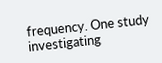frequency. One study investigating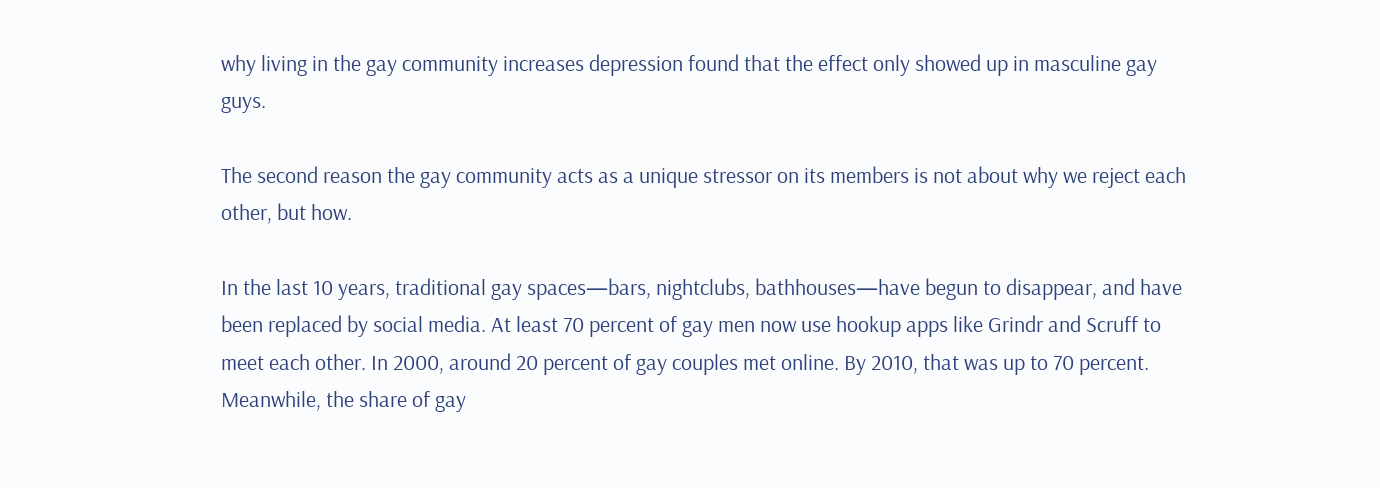why living in the gay community increases depression found that the effect only showed up in masculine gay guys.

The second reason the gay community acts as a unique stressor on its members is not about why we reject each other, but how.

In the last 10 years, traditional gay spaces—bars, nightclubs, bathhouses—have begun to disappear, and have been replaced by social media. At least 70 percent of gay men now use hookup apps like Grindr and Scruff to meet each other. In 2000, around 20 percent of gay couples met online. By 2010, that was up to 70 percent. Meanwhile, the share of gay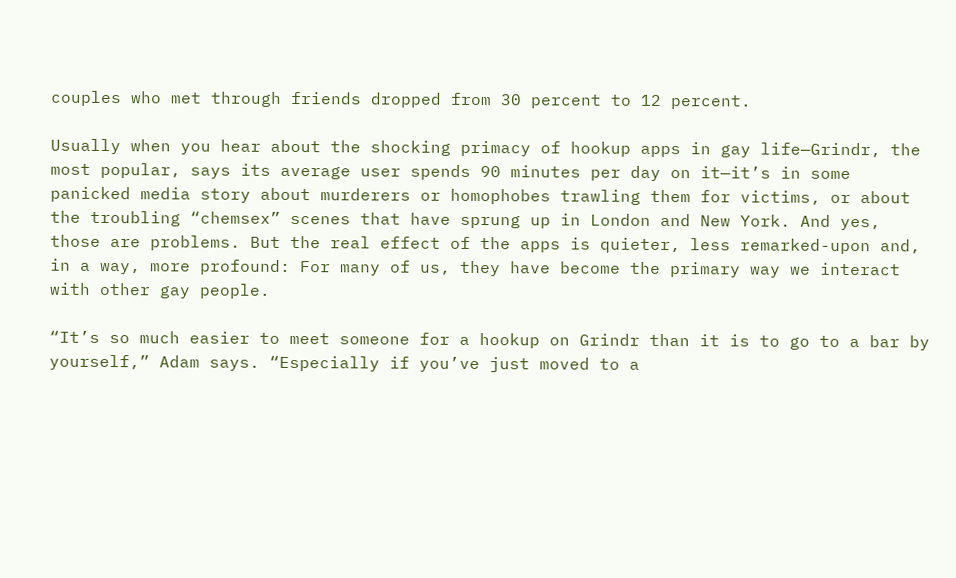couples who met through friends dropped from 30 percent to 12 percent.

Usually when you hear about the shocking primacy of hookup apps in gay life—Grindr, the most popular, says its average user spends 90 minutes per day on it—it’s in some panicked media story about murderers or homophobes trawling them for victims, or about the troubling “chemsex” scenes that have sprung up in London and New York. And yes, those are problems. But the real effect of the apps is quieter, less remarked-upon and, in a way, more profound: For many of us, they have become the primary way we interact with other gay people.

“It’s so much easier to meet someone for a hookup on Grindr than it is to go to a bar by yourself,” Adam says. “Especially if you’ve just moved to a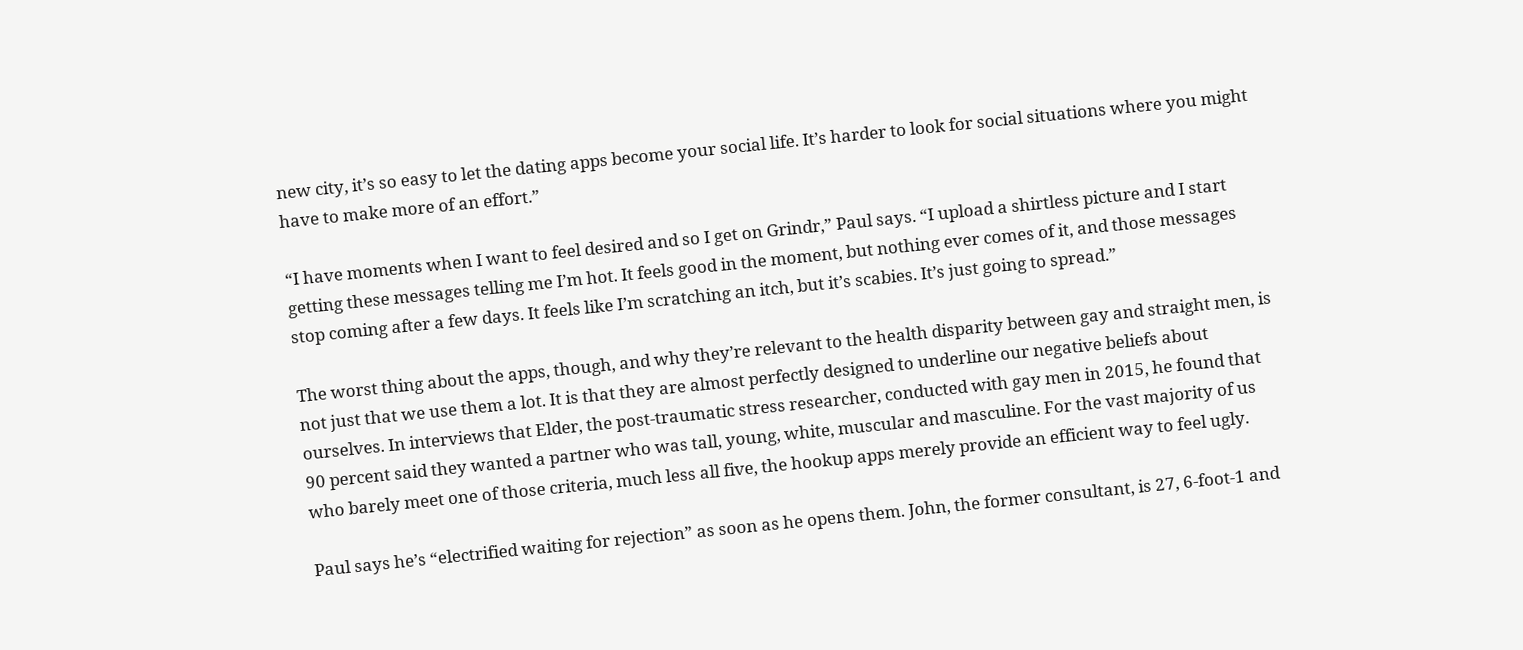new city, it’s so easy to let the dating apps become your social life. It’s harder to look for social situations where you might have to make more of an effort.”

“I have moments when I want to feel desired and so I get on Grindr,” Paul says. “I upload a shirtless picture and I start getting these messages telling me I’m hot. It feels good in the moment, but nothing ever comes of it, and those messages stop coming after a few days. It feels like I’m scratching an itch, but it’s scabies. It’s just going to spread.”

The worst thing about the apps, though, and why they’re relevant to the health disparity between gay and straight men, is not just that we use them a lot. It is that they are almost perfectly designed to underline our negative beliefs about ourselves. In interviews that Elder, the post-traumatic stress researcher, conducted with gay men in 2015, he found that 90 percent said they wanted a partner who was tall, young, white, muscular and masculine. For the vast majority of us who barely meet one of those criteria, much less all five, the hookup apps merely provide an efficient way to feel ugly.

Paul says he’s “electrified waiting for rejection” as soon as he opens them. John, the former consultant, is 27, 6-foot-1 and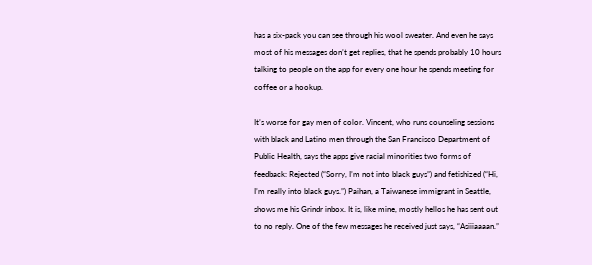has a six-pack you can see through his wool sweater. And even he says most of his messages don’t get replies, that he spends probably 10 hours talking to people on the app for every one hour he spends meeting for coffee or a hookup.

It’s worse for gay men of color. Vincent, who runs counseling sessions with black and Latino men through the San Francisco Department of Public Health, says the apps give racial minorities two forms of feedback: Rejected (“Sorry, I’m not into black guys”) and fetishized (“Hi, I’m really into black guys.”) Paihan, a Taiwanese immigrant in Seattle, shows me his Grindr inbox. It is, like mine, mostly hellos he has sent out to no reply. One of the few messages he received just says, “Asiiiaaaan.”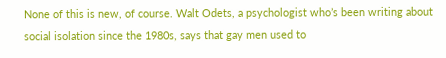None of this is new, of course. Walt Odets, a psychologist who’s been writing about social isolation since the 1980s, says that gay men used to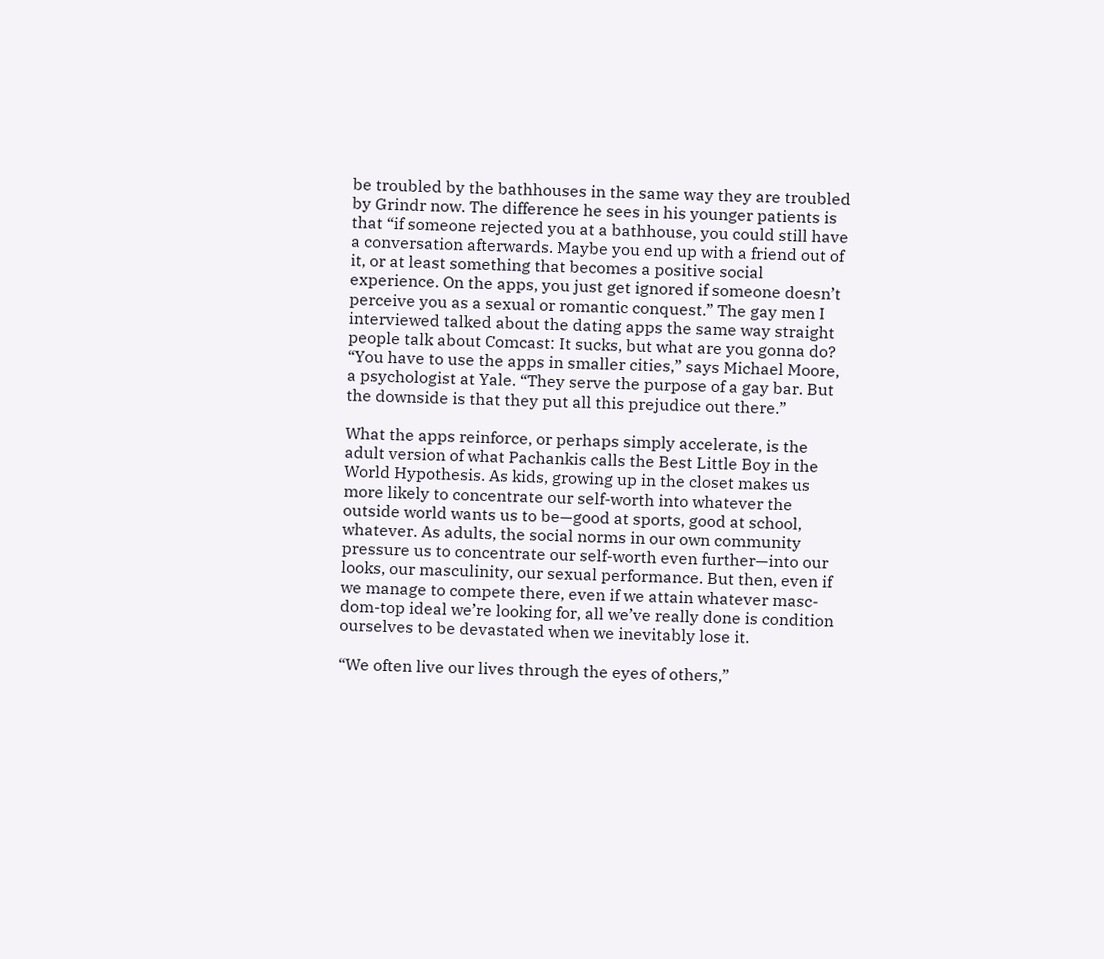be troubled by the bathhouses in the same way they are troubled by Grindr now. The difference he sees in his younger patients is that “if someone rejected you at a bathhouse, you could still have a conversation afterwards. Maybe you end up with a friend out of it, or at least something that becomes a positive social experience. On the apps, you just get ignored if someone doesn’t perceive you as a sexual or romantic conquest.” The gay men I interviewed talked about the dating apps the same way straight people talk about Comcast: It sucks, but what are you gonna do? “You have to use the apps in smaller cities,” says Michael Moore, a psychologist at Yale. “They serve the purpose of a gay bar. But the downside is that they put all this prejudice out there.”

What the apps reinforce, or perhaps simply accelerate, is the adult version of what Pachankis calls the Best Little Boy in the World Hypothesis. As kids, growing up in the closet makes us more likely to concentrate our self-worth into whatever the outside world wants us to be—good at sports, good at school, whatever. As adults, the social norms in our own community pressure us to concentrate our self-worth even further—into our looks, our masculinity, our sexual performance. But then, even if we manage to compete there, even if we attain whatever masc-dom-top ideal we’re looking for, all we’ve really done is condition ourselves to be devastated when we inevitably lose it.

“We often live our lives through the eyes of others,”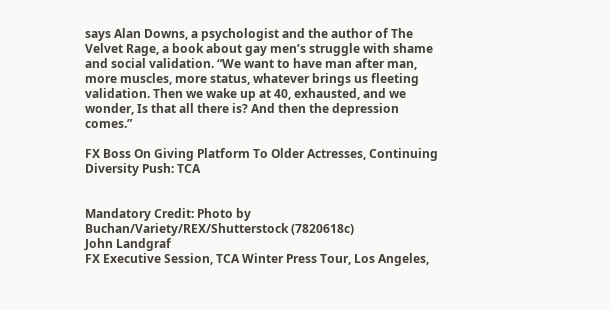says Alan Downs, a psychologist and the author of The Velvet Rage, a book about gay men’s struggle with shame and social validation. “We want to have man after man, more muscles, more status, whatever brings us fleeting validation. Then we wake up at 40, exhausted, and we wonder, Is that all there is? And then the depression comes.”

FX Boss On Giving Platform To Older Actresses, Continuing Diversity Push: TCA


Mandatory Credit: Photo by Buchan/Variety/REX/Shutterstock (7820618c)
John Landgraf
FX Executive Session, TCA Winter Press Tour, Los Angeles,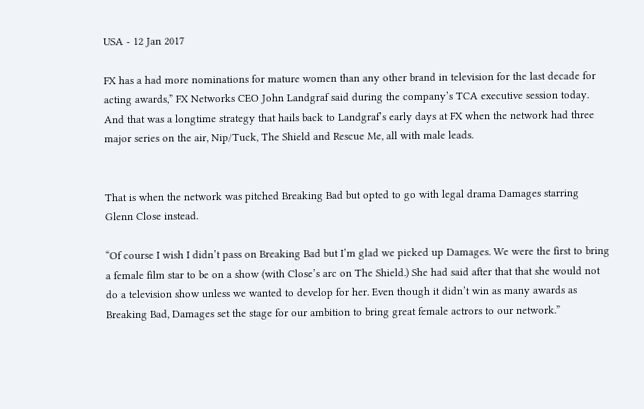USA - 12 Jan 2017

FX has a had more nominations for mature women than any other brand in television for the last decade for acting awards,” FX Networks CEO John Landgraf said during the company’s TCA executive session today. And that was a longtime strategy that hails back to Landgraf’s early days at FX when the network had three major series on the air, Nip/Tuck, The Shield and Rescue Me, all with male leads.


That is when the network was pitched Breaking Bad but opted to go with legal drama Damages starring Glenn Close instead.

“Of course I wish I didn’t pass on Breaking Bad but I’m glad we picked up Damages. We were the first to bring a female film star to be on a show (with Close’s arc on The Shield.) She had said after that that she would not do a television show unless we wanted to develop for her. Even though it didn’t win as many awards as Breaking Bad, Damages set the stage for our ambition to bring great female actrors to our network.”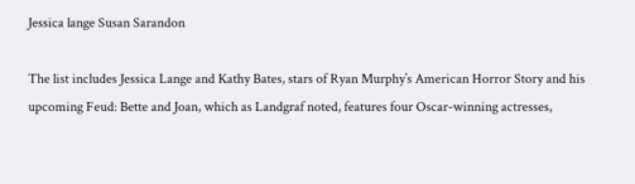Jessica lange Susan Sarandon

The list includes Jessica Lange and Kathy Bates, stars of Ryan Murphy’s American Horror Story and his upcoming Feud: Bette and Joan, which as Landgraf noted, features four Oscar-winning actresses,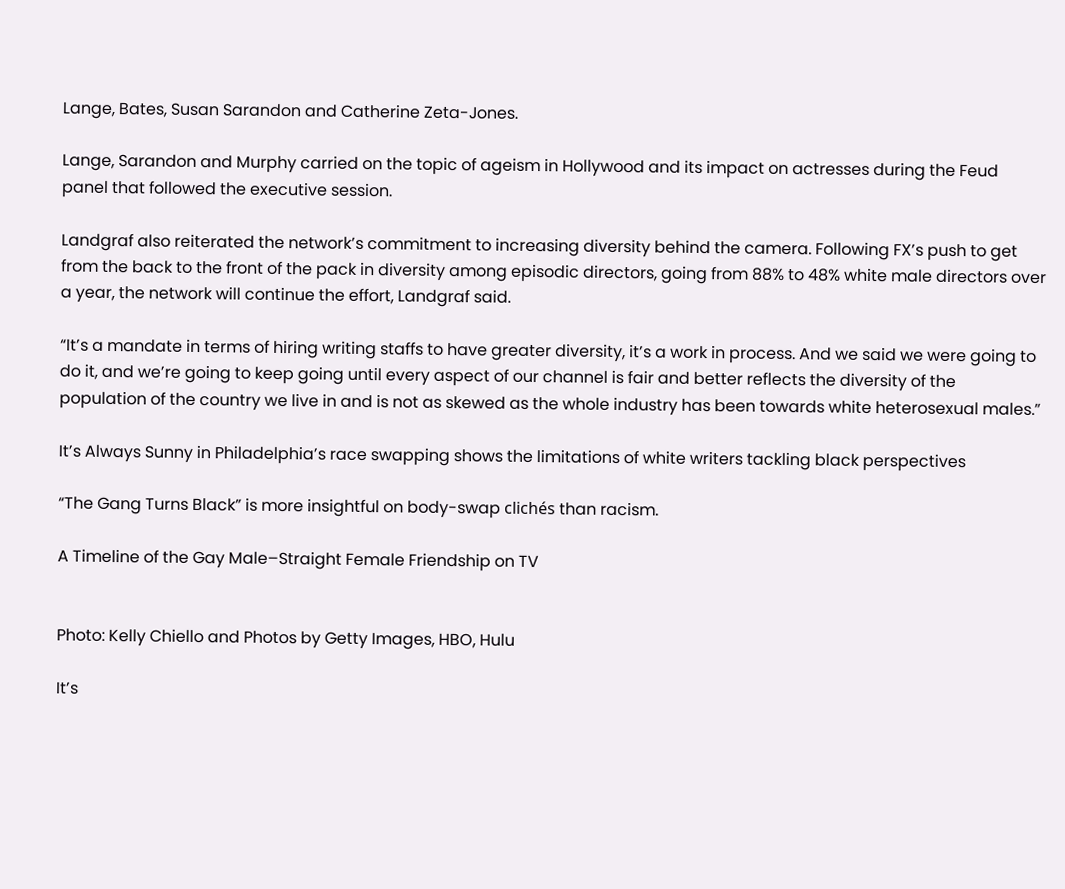Lange, Bates, Susan Sarandon and Catherine Zeta-Jones.

Lange, Sarandon and Murphy carried on the topic of ageism in Hollywood and its impact on actresses during the Feud panel that followed the executive session.

Landgraf also reiterated the network’s commitment to increasing diversity behind the camera. Following FX’s push to get from the back to the front of the pack in diversity among episodic directors, going from 88% to 48% white male directors over a year, the network will continue the effort, Landgraf said.

“It’s a mandate in terms of hiring writing staffs to have greater diversity, it’s a work in process. And we said we were going to do it, and we’re going to keep going until every aspect of our channel is fair and better reflects the diversity of the population of the country we live in and is not as skewed as the whole industry has been towards white heterosexual males.”

It’s Always Sunny in Philadelphia’s race swapping shows the limitations of white writers tackling black perspectives

“The Gang Turns Black” is more insightful on body-swap clichés than racism.

A Timeline of the Gay Male–Straight Female Friendship on TV


Photo: Kelly Chiello and Photos by Getty Images, HBO, Hulu

It’s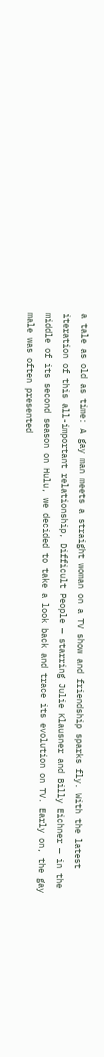a tale as old as time: A gay man meets a straight woman on a TV show and friendship sparks fly. With the latest iteration of this all-important relationship, Difficult People — starring Julie Klausner and Billy Eichner — in the middle of its second season on Hulu, we decided to take a look back and trace its evolution on TV. Early on, the gay male was often presented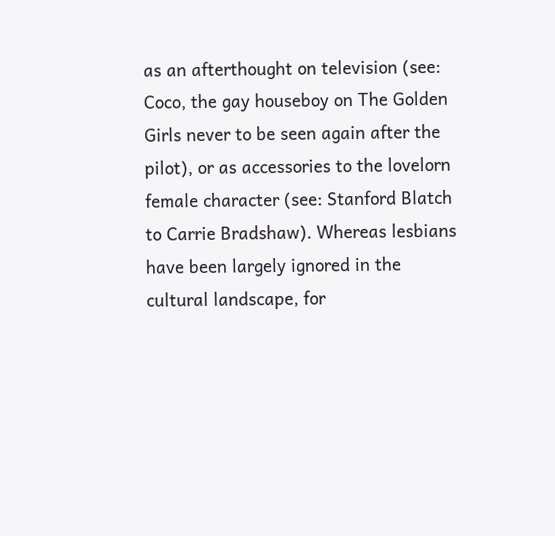as an afterthought on television (see: Coco, the gay houseboy on The Golden Girls never to be seen again after the pilot), or as accessories to the lovelorn female character (see: Stanford Blatch to Carrie Bradshaw). Whereas lesbians have been largely ignored in the cultural landscape, for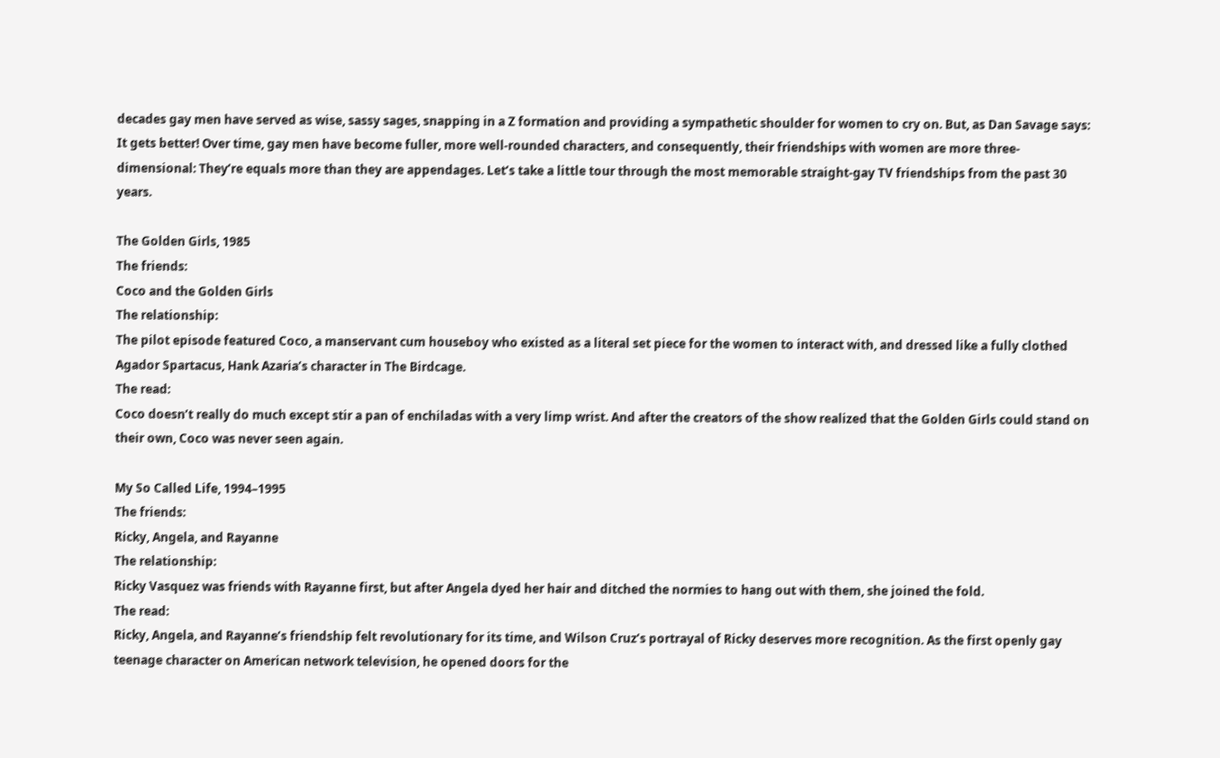decades gay men have served as wise, sassy sages, snapping in a Z formation and providing a sympathetic shoulder for women to cry on. But, as Dan Savage says: It gets better! Over time, gay men have become fuller, more well-rounded characters, and consequently, their friendships with women are more three-dimensional: They’re equals more than they are appendages. Let’s take a little tour through the most memorable straight-gay TV friendships from the past 30 years.

The Golden Girls, 1985
The friends:
Coco and the Golden Girls
The relationship:
The pilot episode featured Coco, a manservant cum houseboy who existed as a literal set piece for the women to interact with, and dressed like a fully clothed Agador Spartacus, Hank Azaria’s character in The Birdcage.
The read:
Coco doesn’t really do much except stir a pan of enchiladas with a very limp wrist. And after the creators of the show realized that the Golden Girls could stand on their own, Coco was never seen again.

My So Called Life, 1994–1995
The friends:
Ricky, Angela, and Rayanne
The relationship:
Ricky Vasquez was friends with Rayanne first, but after Angela dyed her hair and ditched the normies to hang out with them, she joined the fold.
The read:
Ricky, Angela, and Rayanne’s friendship felt revolutionary for its time, and Wilson Cruz’s portrayal of Ricky deserves more recognition. As the first openly gay teenage character on American network television, he opened doors for the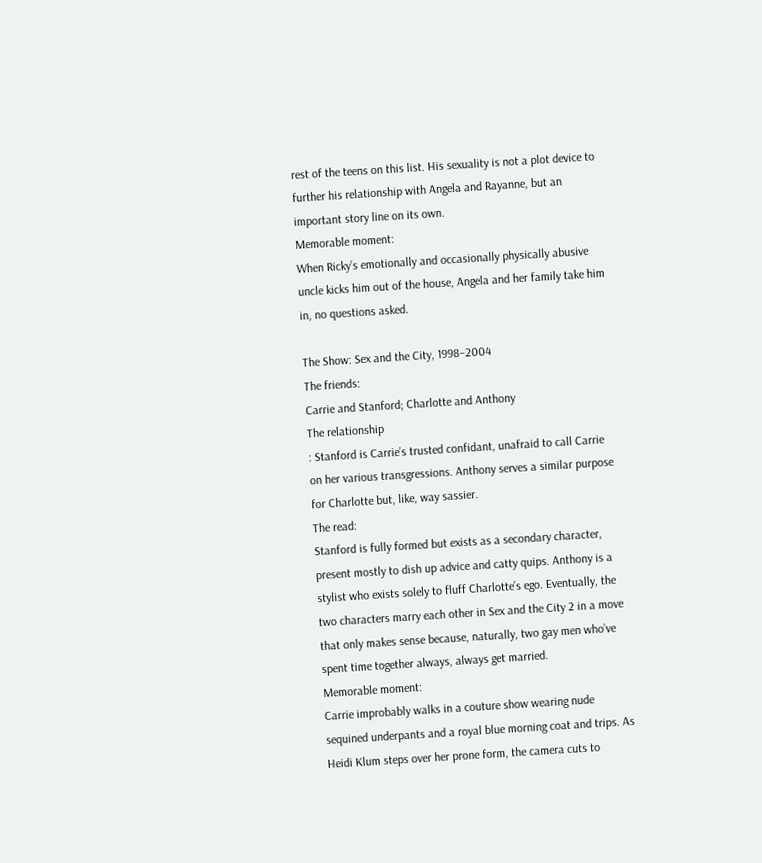rest of the teens on this list. His sexuality is not a plot device to further his relationship with Angela and Rayanne, but an important story line on its own.
Memorable moment:
When Ricky’s emotionally and occasionally physically abusive uncle kicks him out of the house, Angela and her family take him in, no questions asked.

The Show: Sex and the City, 1998–2004
The friends:
Carrie and Stanford; Charlotte and Anthony
The relationship
: Stanford is Carrie’s trusted confidant, unafraid to call Carrie on her various transgressions. Anthony serves a similar purpose for Charlotte but, like, way sassier.
The read:
Stanford is fully formed but exists as a secondary character, present mostly to dish up advice and catty quips. Anthony is a stylist who exists solely to fluff Charlotte’s ego. Eventually, the two characters marry each other in Sex and the City 2 in a move that only makes sense because, naturally, two gay men who’ve spent time together always, always get married.
Memorable moment:
Carrie improbably walks in a couture show wearing nude sequined underpants and a royal blue morning coat and trips. As Heidi Klum steps over her prone form, the camera cuts to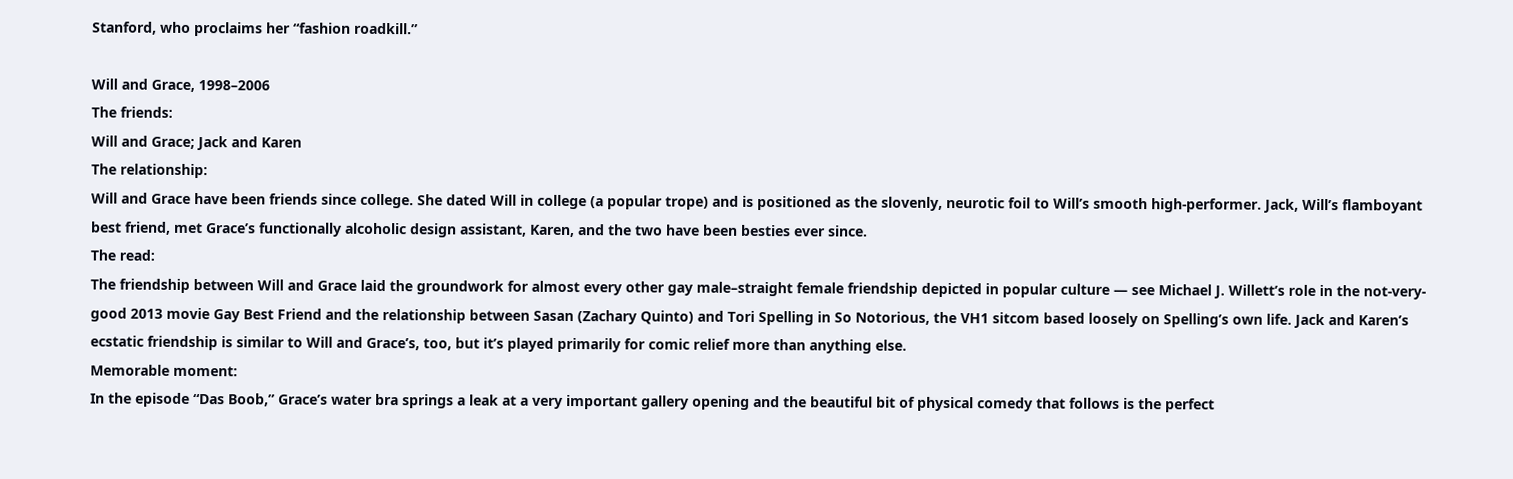Stanford, who proclaims her “fashion roadkill.”

Will and Grace, 1998–2006
The friends:
Will and Grace; Jack and Karen
The relationship:
Will and Grace have been friends since college. She dated Will in college (a popular trope) and is positioned as the slovenly, neurotic foil to Will’s smooth high-performer. Jack, Will’s flamboyant best friend, met Grace’s functionally alcoholic design assistant, Karen, and the two have been besties ever since.
The read:
The friendship between Will and Grace laid the groundwork for almost every other gay male–straight female friendship depicted in popular culture — see Michael J. Willett’s role in the not-very-good 2013 movie Gay Best Friend and the relationship between Sasan (Zachary Quinto) and Tori Spelling in So Notorious, the VH1 sitcom based loosely on Spelling’s own life. Jack and Karen’s ecstatic friendship is similar to Will and Grace’s, too, but it’s played primarily for comic relief more than anything else.
Memorable moment:
In the episode “Das Boob,” Grace’s water bra springs a leak at a very important gallery opening and the beautiful bit of physical comedy that follows is the perfect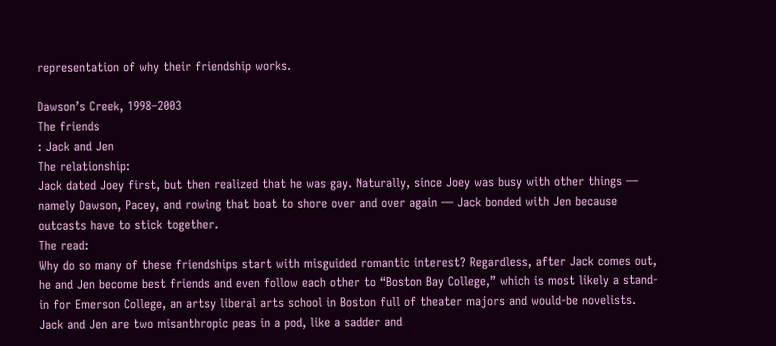representation of why their friendship works.

Dawson’s Creek, 1998–2003
The friends
: Jack and Jen
The relationship:
Jack dated Joey first, but then realized that he was gay. Naturally, since Joey was busy with other things — namely Dawson, Pacey, and rowing that boat to shore over and over again — Jack bonded with Jen because outcasts have to stick together.
The read:
Why do so many of these friendships start with misguided romantic interest? Regardless, after Jack comes out, he and Jen become best friends and even follow each other to “Boston Bay College,” which is most likely a stand-in for Emerson College, an artsy liberal arts school in Boston full of theater majors and would-be novelists. Jack and Jen are two misanthropic peas in a pod, like a sadder and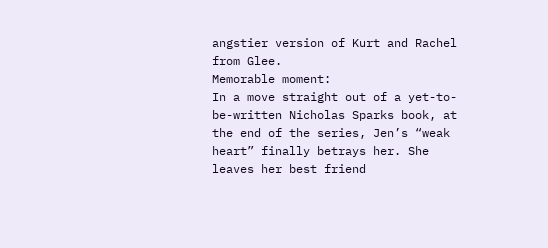angstier version of Kurt and Rachel from Glee.
Memorable moment:
In a move straight out of a yet-to-be-written Nicholas Sparks book, at the end of the series, Jen’s “weak heart” finally betrays her. She leaves her best friend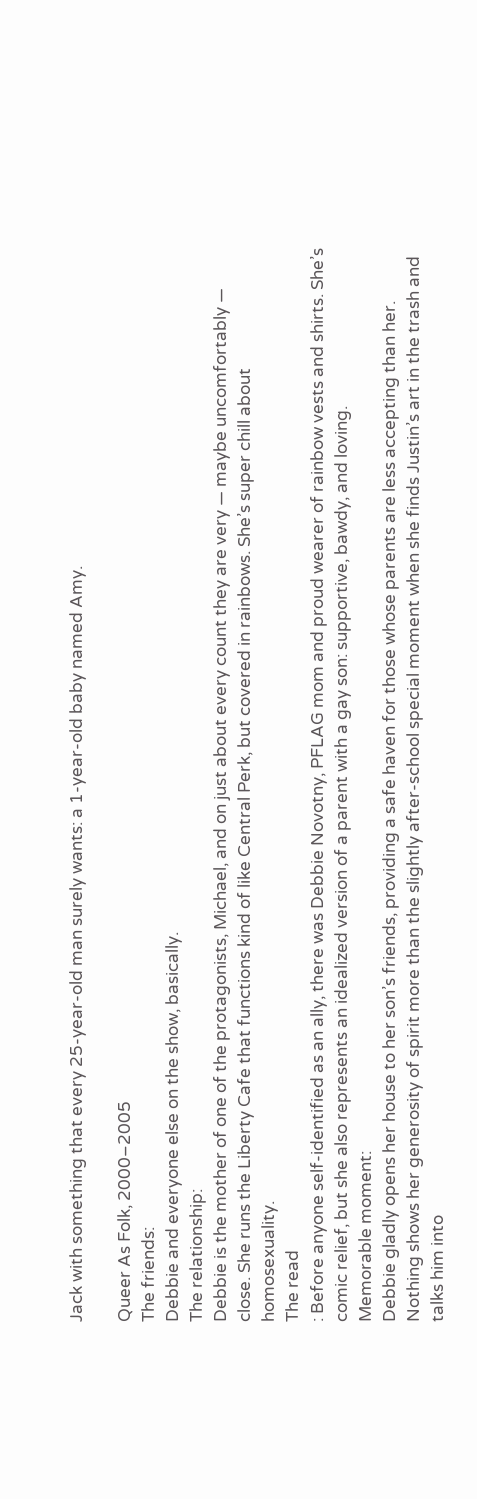Jack with something that every 25-year-old man surely wants: a 1-year-old baby named Amy.

Queer As Folk, 2000–2005
The friends:
Debbie and everyone else on the show, basically.
The relationship:
Debbie is the mother of one of the protagonists, Michael, and on just about every count they are very — maybe uncomfortably — close. She runs the Liberty Cafe that functions kind of like Central Perk, but covered in rainbows. She’s super chill about homosexuality.
The read
: Before anyone self-identified as an ally, there was Debbie Novotny, PFLAG mom and proud wearer of rainbow vests and shirts. She’s comic relief, but she also represents an idealized version of a parent with a gay son: supportive, bawdy, and loving.
Memorable moment:
Debbie gladly opens her house to her son’s friends, providing a safe haven for those whose parents are less accepting than her. Nothing shows her generosity of spirit more than the slightly after-school special moment when she finds Justin’s art in the trash and talks him into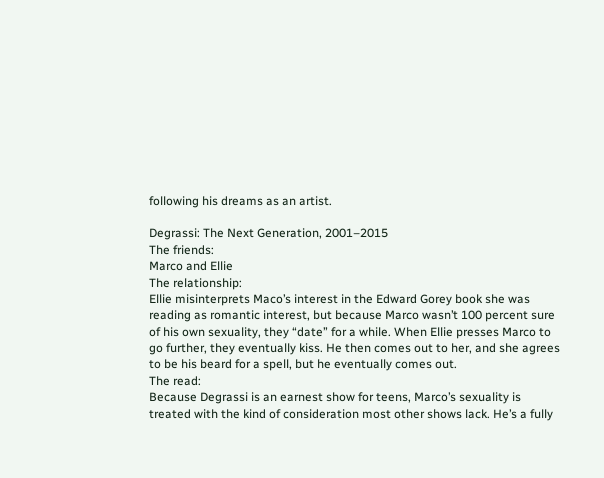following his dreams as an artist.

Degrassi: The Next Generation, 2001–2015
The friends:
Marco and Ellie
The relationship:
Ellie misinterprets Maco’s interest in the Edward Gorey book she was reading as romantic interest, but because Marco wasn’t 100 percent sure of his own sexuality, they “date” for a while. When Ellie presses Marco to go further, they eventually kiss. He then comes out to her, and she agrees to be his beard for a spell, but he eventually comes out.
The read:
Because Degrassi is an earnest show for teens, Marco’s sexuality is treated with the kind of consideration most other shows lack. He’s a fully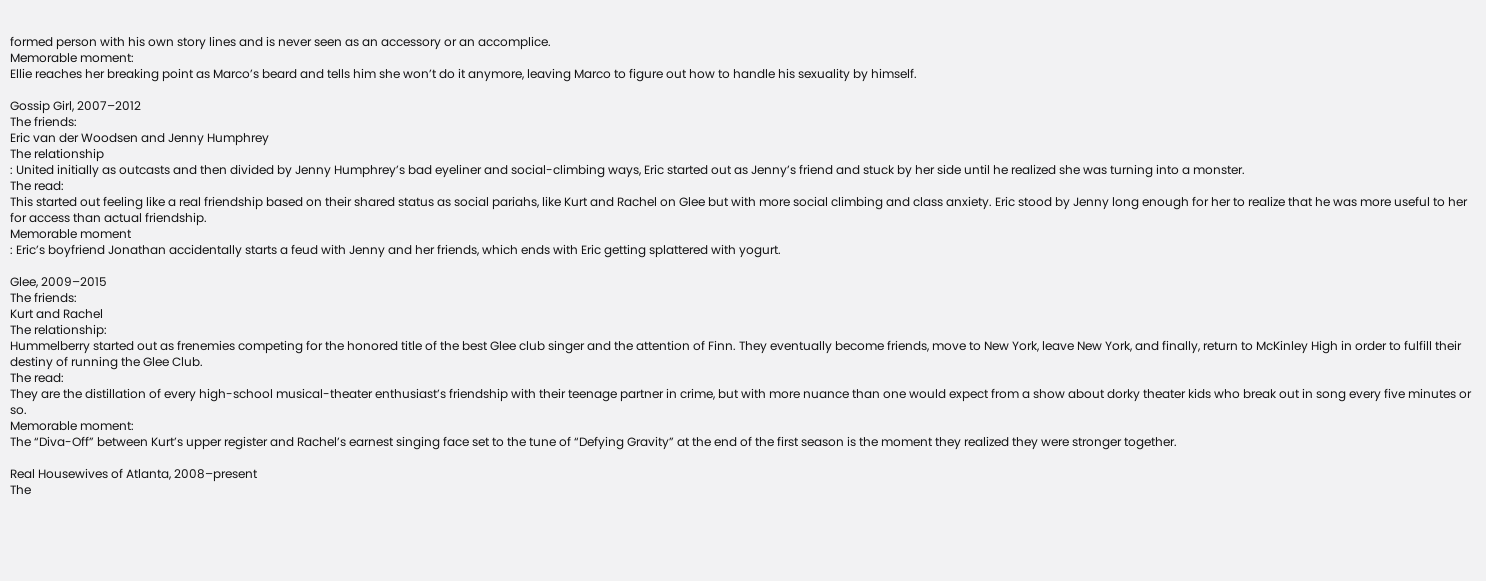formed person with his own story lines and is never seen as an accessory or an accomplice.
Memorable moment:
Ellie reaches her breaking point as Marco’s beard and tells him she won’t do it anymore, leaving Marco to figure out how to handle his sexuality by himself.

Gossip Girl, 2007–2012
The friends:
Eric van der Woodsen and Jenny Humphrey
The relationship
: United initially as outcasts and then divided by Jenny Humphrey’s bad eyeliner and social-climbing ways, Eric started out as Jenny’s friend and stuck by her side until he realized she was turning into a monster.
The read:
This started out feeling like a real friendship based on their shared status as social pariahs, like Kurt and Rachel on Glee but with more social climbing and class anxiety. Eric stood by Jenny long enough for her to realize that he was more useful to her for access than actual friendship.
Memorable moment
: Eric’s boyfriend Jonathan accidentally starts a feud with Jenny and her friends, which ends with Eric getting splattered with yogurt.

Glee, 2009–2015
The friends:
Kurt and Rachel
The relationship:
Hummelberry started out as frenemies competing for the honored title of the best Glee club singer and the attention of Finn. They eventually become friends, move to New York, leave New York, and finally, return to McKinley High in order to fulfill their destiny of running the Glee Club.
The read:
They are the distillation of every high-school musical-theater enthusiast’s friendship with their teenage partner in crime, but with more nuance than one would expect from a show about dorky theater kids who break out in song every five minutes or so.
Memorable moment:
The “Diva-Off” between Kurt’s upper register and Rachel’s earnest singing face set to the tune of “Defying Gravity” at the end of the first season is the moment they realized they were stronger together.

Real Housewives of Atlanta, 2008–present
The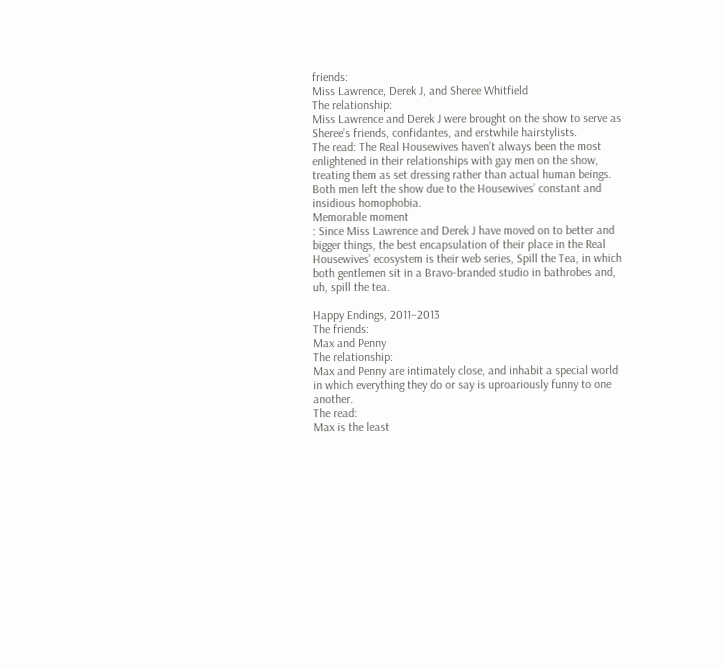friends:
Miss Lawrence, Derek J, and Sheree Whitfield
The relationship:
Miss Lawrence and Derek J were brought on the show to serve as Sheree’s friends, confidantes, and erstwhile hairstylists.
The read: The Real Housewives haven’t always been the most enlightened in their relationships with gay men on the show, treating them as set dressing rather than actual human beings. Both men left the show due to the Housewives’ constant and insidious homophobia.
Memorable moment
: Since Miss Lawrence and Derek J have moved on to better and bigger things, the best encapsulation of their place in the Real Housewives’ ecosystem is their web series, Spill the Tea, in which both gentlemen sit in a Bravo-branded studio in bathrobes and, uh, spill the tea.

Happy Endings, 2011–2013
The friends:
Max and Penny
The relationship:
Max and Penny are intimately close, and inhabit a special world in which everything they do or say is uproariously funny to one another.
The read:
Max is the least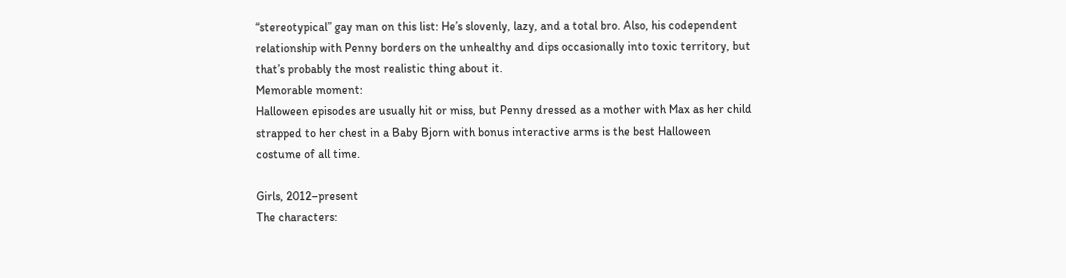“stereotypical” gay man on this list: He’s slovenly, lazy, and a total bro. Also, his codependent relationship with Penny borders on the unhealthy and dips occasionally into toxic territory, but that’s probably the most realistic thing about it.
Memorable moment:
Halloween episodes are usually hit or miss, but Penny dressed as a mother with Max as her child strapped to her chest in a Baby Bjorn with bonus interactive arms is the best Halloween costume of all time.

Girls, 2012–present
The characters: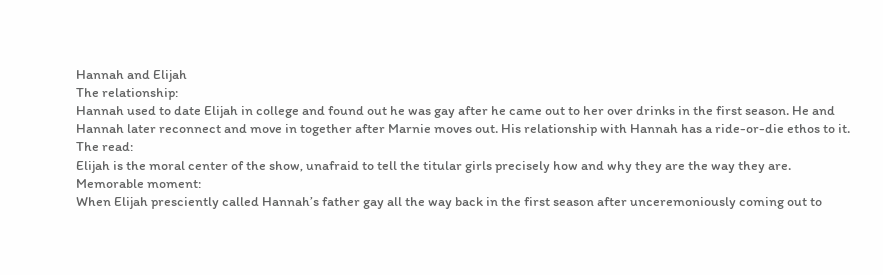Hannah and Elijah
The relationship:
Hannah used to date Elijah in college and found out he was gay after he came out to her over drinks in the first season. He and Hannah later reconnect and move in together after Marnie moves out. His relationship with Hannah has a ride-or-die ethos to it.
The read:
Elijah is the moral center of the show, unafraid to tell the titular girls precisely how and why they are the way they are.
Memorable moment:
When Elijah presciently called Hannah’s father gay all the way back in the first season after unceremoniously coming out to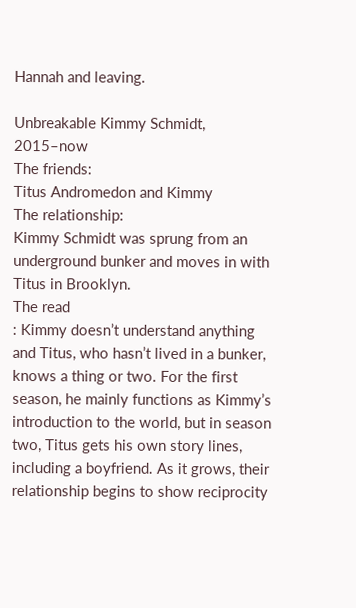Hannah and leaving.

Unbreakable Kimmy Schmidt, 2015–now
The friends:
Titus Andromedon and Kimmy
The relationship:
Kimmy Schmidt was sprung from an underground bunker and moves in with Titus in Brooklyn.
The read
: Kimmy doesn’t understand anything and Titus, who hasn’t lived in a bunker, knows a thing or two. For the first season, he mainly functions as Kimmy’s introduction to the world, but in season two, Titus gets his own story lines, including a boyfriend. As it grows, their relationship begins to show reciprocity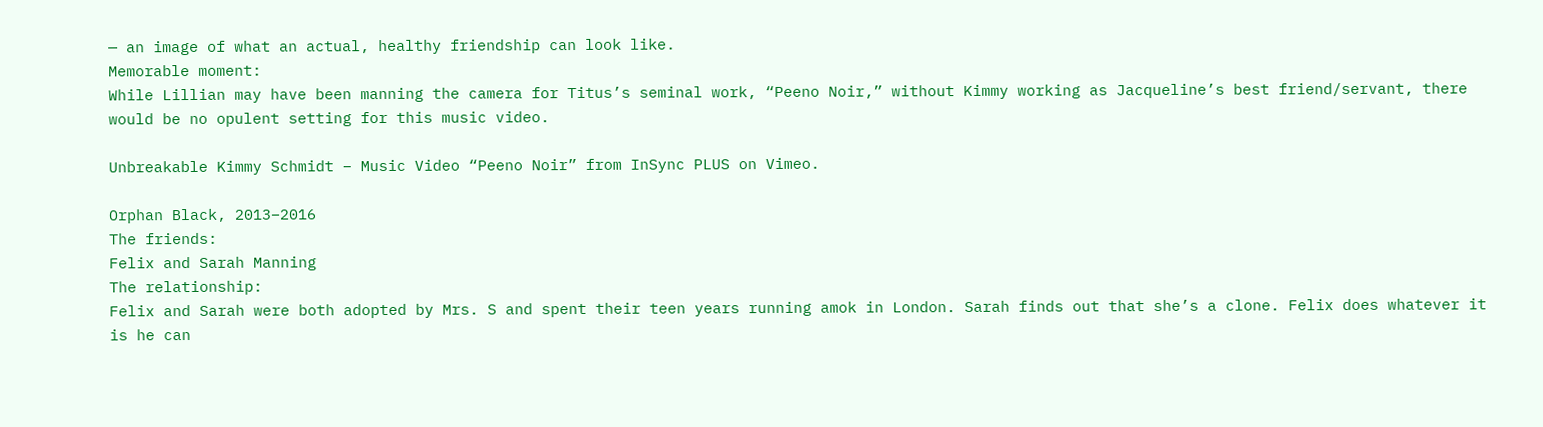— an image of what an actual, healthy friendship can look like.
Memorable moment:
While Lillian may have been manning the camera for Titus’s seminal work, “Peeno Noir,” without Kimmy working as Jacqueline’s best friend/servant, there would be no opulent setting for this music video.

Unbreakable Kimmy Schmidt – Music Video “Peeno Noir” from InSync PLUS on Vimeo.

Orphan Black, 2013–2016
The friends:
Felix and Sarah Manning
The relationship:
Felix and Sarah were both adopted by Mrs. S and spent their teen years running amok in London. Sarah finds out that she’s a clone. Felix does whatever it is he can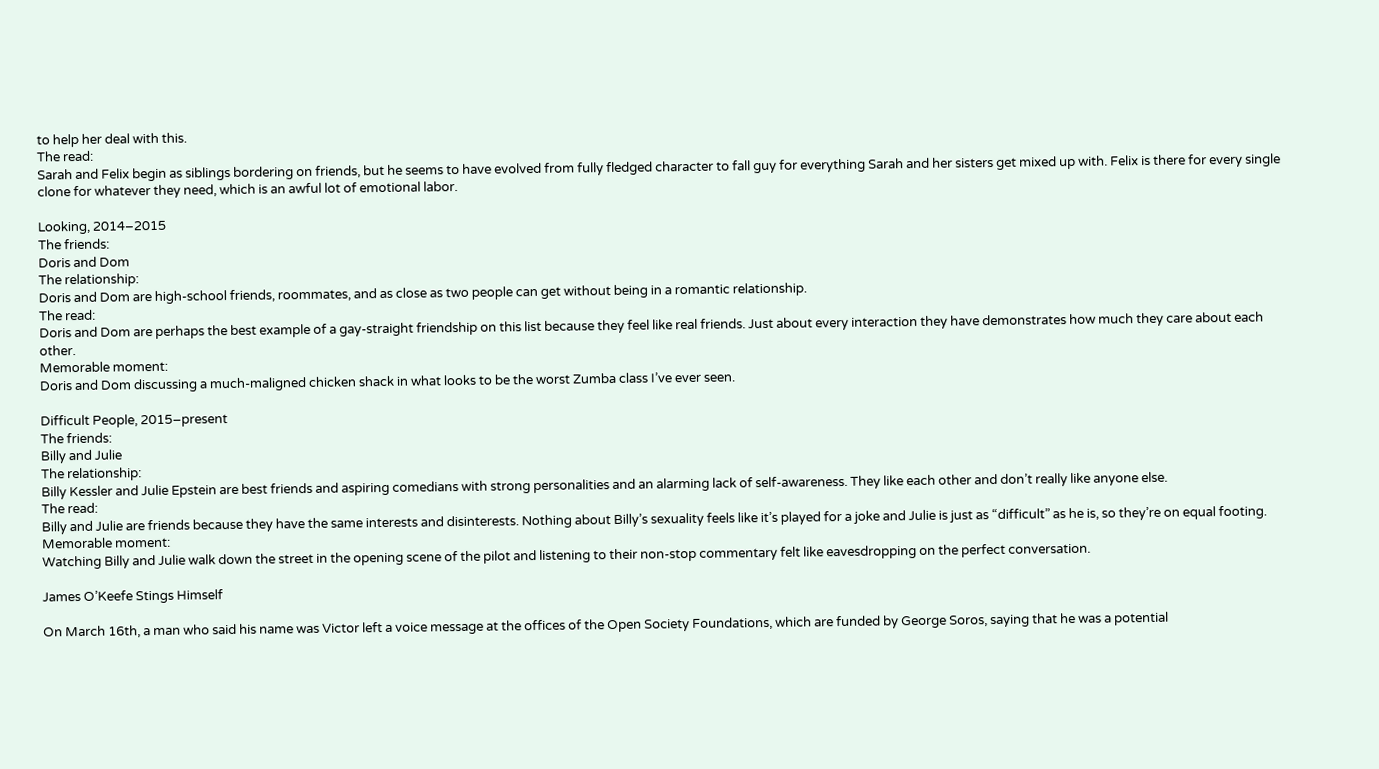to help her deal with this.
The read:
Sarah and Felix begin as siblings bordering on friends, but he seems to have evolved from fully fledged character to fall guy for everything Sarah and her sisters get mixed up with. Felix is there for every single clone for whatever they need, which is an awful lot of emotional labor.

Looking, 2014–2015
The friends:
Doris and Dom
The relationship:
Doris and Dom are high-school friends, roommates, and as close as two people can get without being in a romantic relationship.
The read:
Doris and Dom are perhaps the best example of a gay-straight friendship on this list because they feel like real friends. Just about every interaction they have demonstrates how much they care about each other.
Memorable moment:
Doris and Dom discussing a much-maligned chicken shack in what looks to be the worst Zumba class I’ve ever seen.

Difficult People, 2015–present
The friends:
Billy and Julie
The relationship:
Billy Kessler and Julie Epstein are best friends and aspiring comedians with strong personalities and an alarming lack of self-awareness. They like each other and don’t really like anyone else.
The read:
Billy and Julie are friends because they have the same interests and disinterests. Nothing about Billy’s sexuality feels like it’s played for a joke and Julie is just as “difficult” as he is, so they’re on equal footing.
Memorable moment:
Watching Billy and Julie walk down the street in the opening scene of the pilot and listening to their non-stop commentary felt like eavesdropping on the perfect conversation.

James O’Keefe Stings Himself

On March 16th, a man who said his name was Victor left a voice message at the offices of the Open Society Foundations, which are funded by George Soros, saying that he was a potential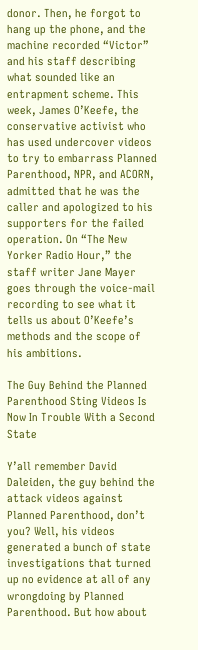donor. Then, he forgot to hang up the phone, and the machine recorded “Victor” and his staff describing what sounded like an entrapment scheme. This week, James O’Keefe, the conservative activist who has used undercover videos to try to embarrass Planned Parenthood, NPR, and ACORN, admitted that he was the caller and apologized to his supporters for the failed operation. On “The New Yorker Radio Hour,” the staff writer Jane Mayer goes through the voice-mail recording to see what it tells us about O’Keefe’s methods and the scope of his ambitions.

The Guy Behind the Planned Parenthood Sting Videos Is Now In Trouble With a Second State

Y’all remember David Daleiden, the guy behind the attack videos against Planned Parenthood, don’t you? Well, his videos generated a bunch of state investigations that turned up no evidence at all of any wrongdoing by Planned Parenthood. But how about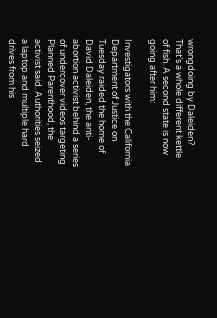wrongdoing by Daleiden? That’s a whole different kettle of fish. A second state is now going after him:

Investigators with the California Department of Justice on Tuesday raided the home of David Daleiden, the anti-abortion activist behind a series of undercover videos targeting Planned Parenthood, the activist said. Authorities seized a laptop and multiple hard drives from his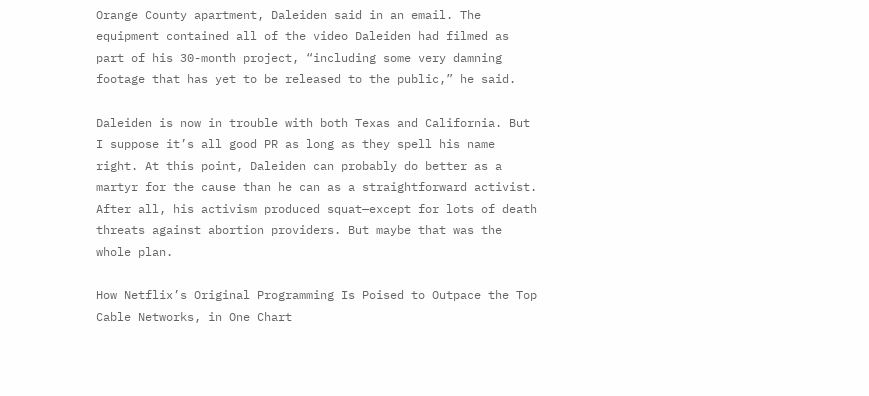Orange County apartment, Daleiden said in an email. The equipment contained all of the video Daleiden had filmed as part of his 30-month project, “including some very damning footage that has yet to be released to the public,” he said.

Daleiden is now in trouble with both Texas and California. But I suppose it’s all good PR as long as they spell his name right. At this point, Daleiden can probably do better as a martyr for the cause than he can as a straightforward activist. After all, his activism produced squat—except for lots of death threats against abortion providers. But maybe that was the whole plan.

How Netflix’s Original Programming Is Poised to Outpace the Top Cable Networks, in One Chart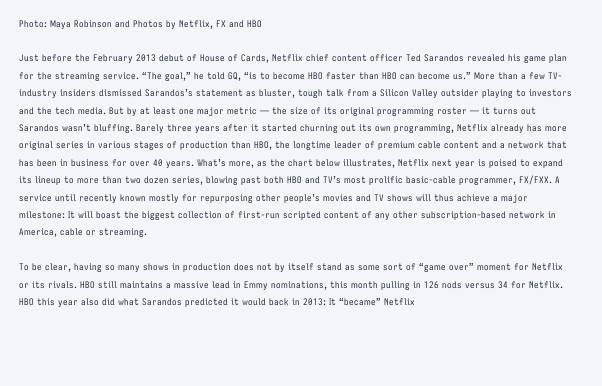Photo: Maya Robinson and Photos by Netflix, FX and HBO

Just before the February 2013 debut of House of Cards, Netflix chief content officer Ted Sarandos revealed his game plan for the streaming service. “The goal,” he told GQ, “is to become HBO faster than HBO can become us.” More than a few TV-industry insiders dismissed Sarandos’s statement as bluster, tough talk from a Silicon Valley outsider playing to investors and the tech media. But by at least one major metric — the size of its original programming roster — it turns out Sarandos wasn’t bluffing. Barely three years after it started churning out its own programming, Netflix already has more original series in various stages of production than HBO, the longtime leader of premium cable content and a network that has been in business for over 40 years. What’s more, as the chart below illustrates, Netflix next year is poised to expand its lineup to more than two dozen series, blowing past both HBO and TV’s most prolific basic-cable programmer, FX/FXX. A service until recently known mostly for repurposing other people’s movies and TV shows will thus achieve a major milestone: It will boast the biggest collection of first-run scripted content of any other subscription-based network in America, cable or streaming.

To be clear, having so many shows in production does not by itself stand as some sort of “game over” moment for Netflix or its rivals. HBO still maintains a massive lead in Emmy nominations, this month pulling in 126 nods versus 34 for Netflix. HBO this year also did what Sarandos predicted it would back in 2013: It “became” Netflix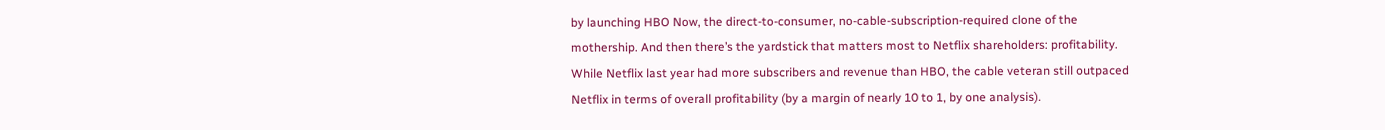by launching HBO Now, the direct-to-consumer, no-cable-subscription-required clone of the mothership. And then there’s the yardstick that matters most to Netflix shareholders: profitability. While Netflix last year had more subscribers and revenue than HBO, the cable veteran still outpaced Netflix in terms of overall profitability (by a margin of nearly 10 to 1, by one analysis).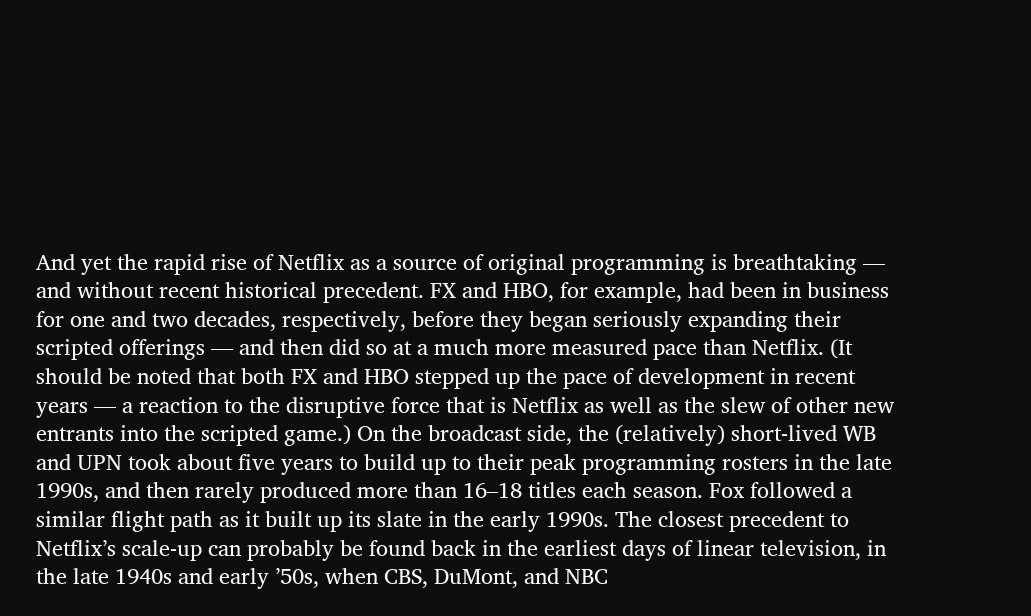And yet the rapid rise of Netflix as a source of original programming is breathtaking — and without recent historical precedent. FX and HBO, for example, had been in business for one and two decades, respectively, before they began seriously expanding their scripted offerings — and then did so at a much more measured pace than Netflix. (It should be noted that both FX and HBO stepped up the pace of development in recent years — a reaction to the disruptive force that is Netflix as well as the slew of other new entrants into the scripted game.) On the broadcast side, the (relatively) short-lived WB and UPN took about five years to build up to their peak programming rosters in the late 1990s, and then rarely produced more than 16–18 titles each season. Fox followed a similar flight path as it built up its slate in the early 1990s. The closest precedent to Netflix’s scale-up can probably be found back in the earliest days of linear television, in the late 1940s and early ’50s, when CBS, DuMont, and NBC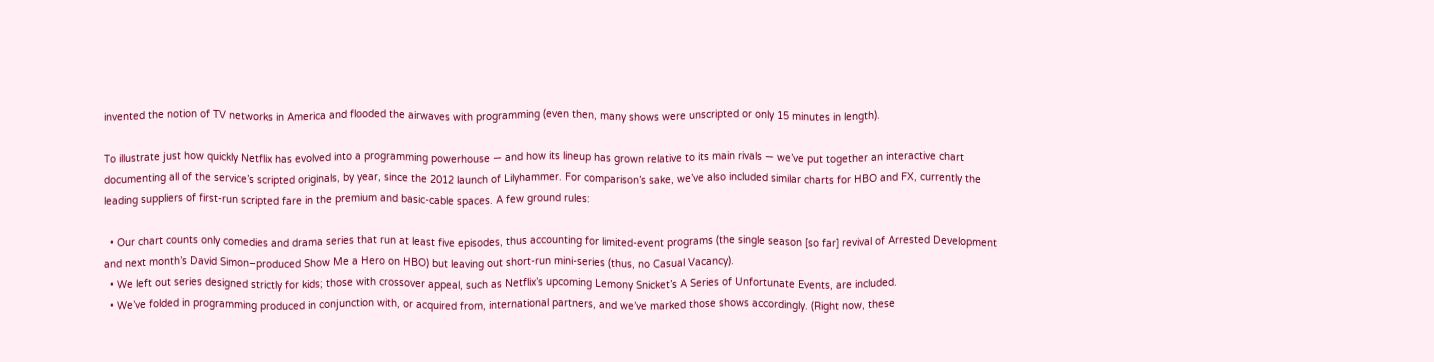invented the notion of TV networks in America and flooded the airwaves with programming (even then, many shows were unscripted or only 15 minutes in length).

To illustrate just how quickly Netflix has evolved into a programming powerhouse — and how its lineup has grown relative to its main rivals — we’ve put together an interactive chart documenting all of the service’s scripted originals, by year, since the 2012 launch of Lilyhammer. For comparison’s sake, we’ve also included similar charts for HBO and FX, currently the leading suppliers of first-run scripted fare in the premium and basic-cable spaces. A few ground rules:

  • Our chart counts only comedies and drama series that run at least five episodes, thus accounting for limited-event programs (the single season [so far] revival of Arrested Development and next month’s David Simon–produced Show Me a Hero on HBO) but leaving out short-run mini-series (thus, no Casual Vacancy).
  • We left out series designed strictly for kids; those with crossover appeal, such as Netflix’s upcoming Lemony Snicket’s A Series of Unfortunate Events, are included.
  • We’ve folded in programming produced in conjunction with, or acquired from, international partners, and we’ve marked those shows accordingly. (Right now, these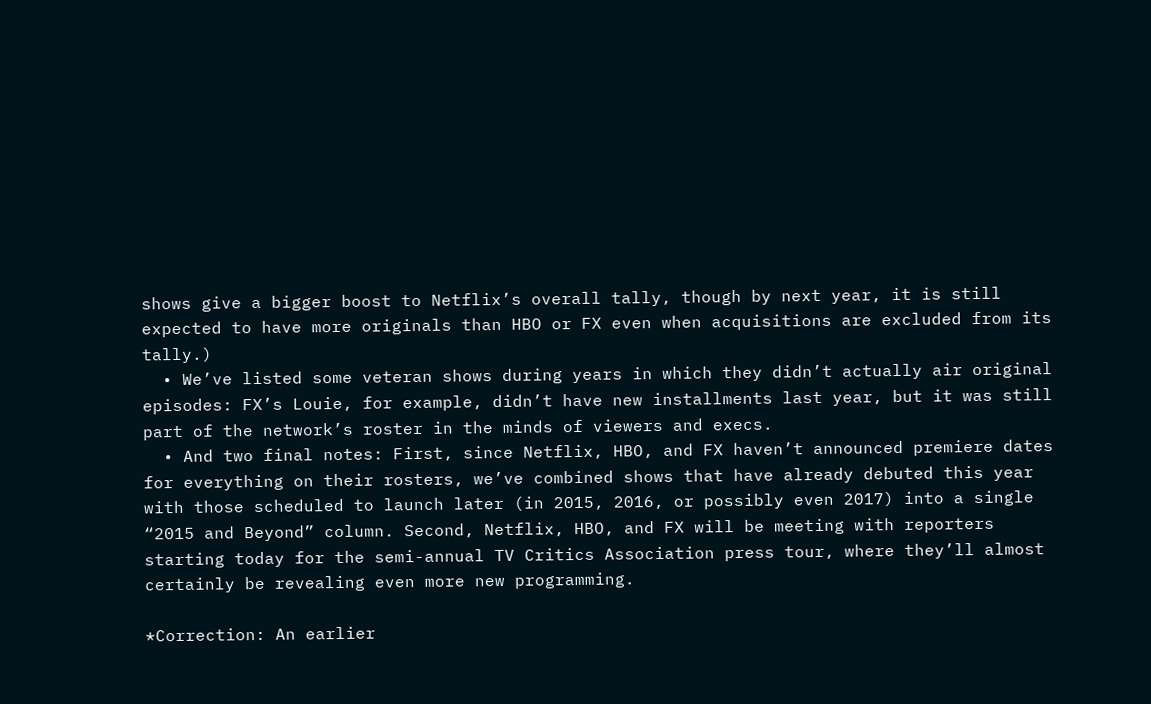shows give a bigger boost to Netflix’s overall tally, though by next year, it is still expected to have more originals than HBO or FX even when acquisitions are excluded from its tally.)
  • We’ve listed some veteran shows during years in which they didn’t actually air original episodes: FX’s Louie, for example, didn’t have new installments last year, but it was still part of the network’s roster in the minds of viewers and execs.
  • And two final notes: First, since Netflix, HBO, and FX haven’t announced premiere dates for everything on their rosters, we’ve combined shows that have already debuted this year with those scheduled to launch later (in 2015, 2016, or possibly even 2017) into a single “2015 and Beyond” column. Second, Netflix, HBO, and FX will be meeting with reporters starting today for the semi-annual TV Critics Association press tour, where they’ll almost certainly be revealing even more new programming.

*Correction: An earlier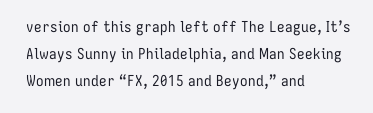version of this graph left off The League, It’s Always Sunny in Philadelphia, and Man Seeking Women under “FX, 2015 and Beyond,” and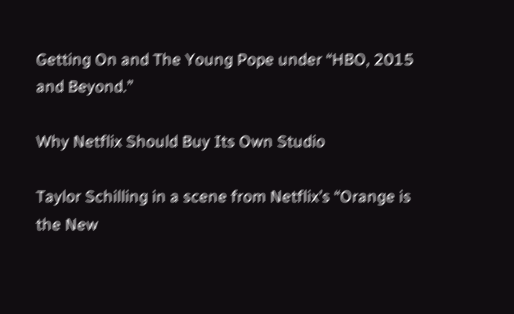Getting On and The Young Pope under “HBO, 2015 and Beyond.”

Why Netflix Should Buy Its Own Studio

Taylor Schilling in a scene from Netflix’s “Orange is the New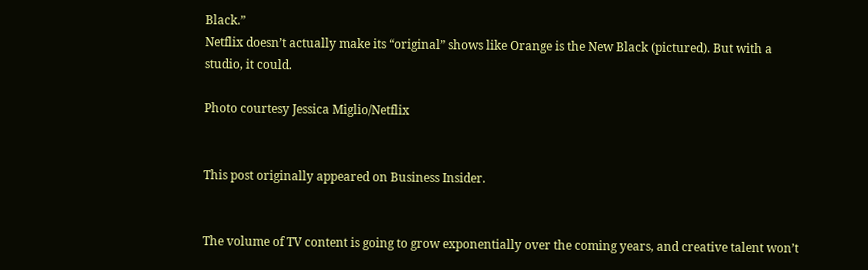Black.”
Netflix doesn’t actually make its “original” shows like Orange is the New Black (pictured). But with a studio, it could.

Photo courtesy Jessica Miglio/Netflix


This post originally appeared on Business Insider.


The volume of TV content is going to grow exponentially over the coming years, and creative talent won’t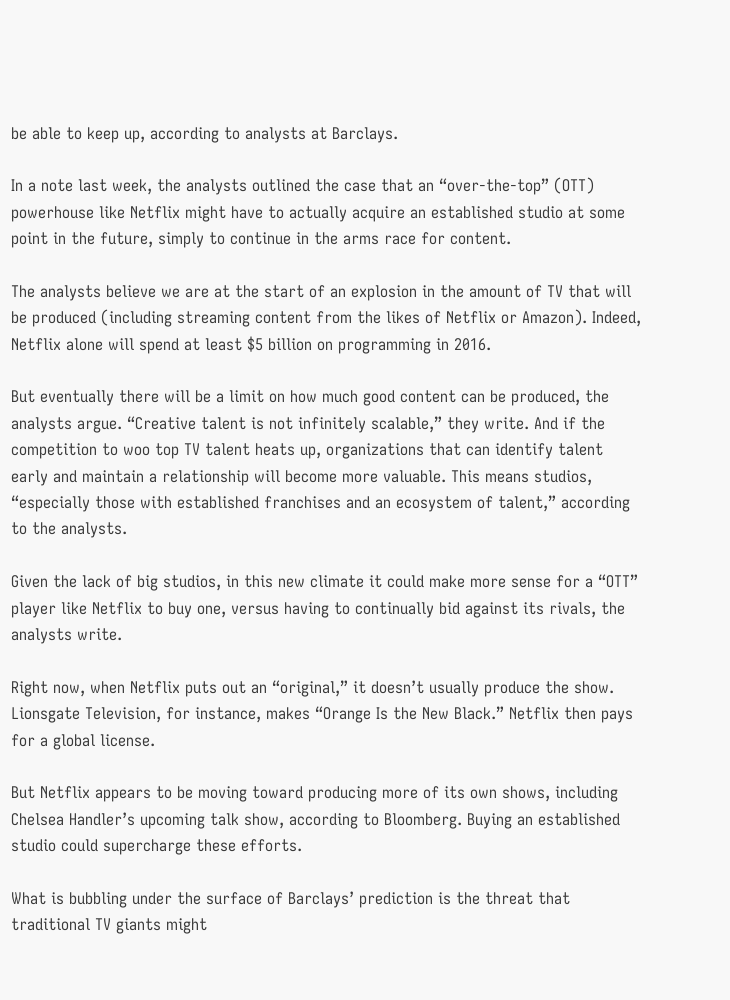be able to keep up, according to analysts at Barclays.

In a note last week, the analysts outlined the case that an “over-the-top” (OTT) powerhouse like Netflix might have to actually acquire an established studio at some point in the future, simply to continue in the arms race for content.

The analysts believe we are at the start of an explosion in the amount of TV that will be produced (including streaming content from the likes of Netflix or Amazon). Indeed, Netflix alone will spend at least $5 billion on programming in 2016.

But eventually there will be a limit on how much good content can be produced, the analysts argue. “Creative talent is not infinitely scalable,” they write. And if the competition to woo top TV talent heats up, organizations that can identify talent early and maintain a relationship will become more valuable. This means studios, “especially those with established franchises and an ecosystem of talent,” according to the analysts.

Given the lack of big studios, in this new climate it could make more sense for a “OTT” player like Netflix to buy one, versus having to continually bid against its rivals, the analysts write.

Right now, when Netflix puts out an “original,” it doesn’t usually produce the show. Lionsgate Television, for instance, makes “Orange Is the New Black.” Netflix then pays for a global license.

But Netflix appears to be moving toward producing more of its own shows, including Chelsea Handler’s upcoming talk show, according to Bloomberg. Buying an established studio could supercharge these efforts.

What is bubbling under the surface of Barclays’ prediction is the threat that traditional TV giants might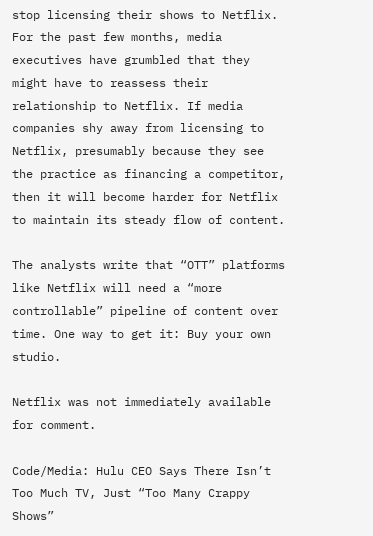stop licensing their shows to Netflix. For the past few months, media executives have grumbled that they might have to reassess their relationship to Netflix. If media companies shy away from licensing to Netflix, presumably because they see the practice as financing a competitor, then it will become harder for Netflix to maintain its steady flow of content.

The analysts write that “OTT” platforms like Netflix will need a “more controllable” pipeline of content over time. One way to get it: Buy your own studio.

Netflix was not immediately available for comment.

Code/Media: Hulu CEO Says There Isn’t Too Much TV, Just “Too Many Crappy Shows”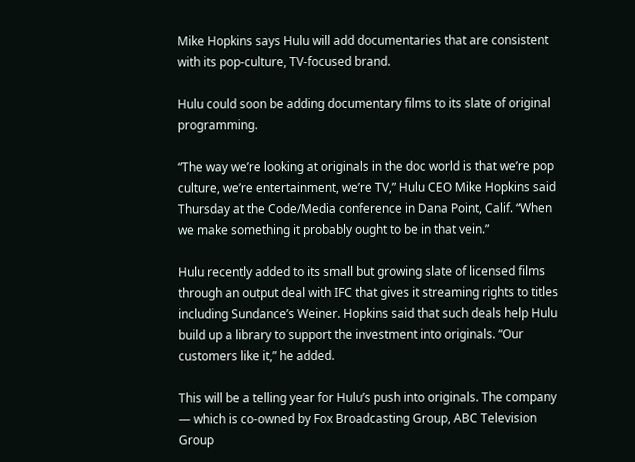Mike Hopkins says Hulu will add documentaries that are consistent with its pop-culture, TV-focused brand.

Hulu could soon be adding documentary films to its slate of original programming.

“The way we’re looking at originals in the doc world is that we’re pop culture, we’re entertainment, we’re TV,” Hulu CEO Mike Hopkins said Thursday at the Code/Media conference in Dana Point, Calif. “When we make something it probably ought to be in that vein.”

Hulu recently added to its small but growing slate of licensed films through an output deal with IFC that gives it streaming rights to titles including Sundance’s Weiner. Hopkins said that such deals help Hulu build up a library to support the investment into originals. “Our customers like it,” he added.

This will be a telling year for Hulu’s push into originals. The company — which is co-owned by Fox Broadcasting Group, ABC Television Group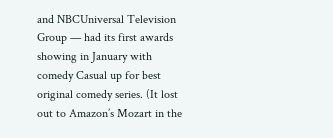and NBCUniversal Television Group — had its first awards showing in January with comedy Casual up for best original comedy series. (It lost out to Amazon’s Mozart in the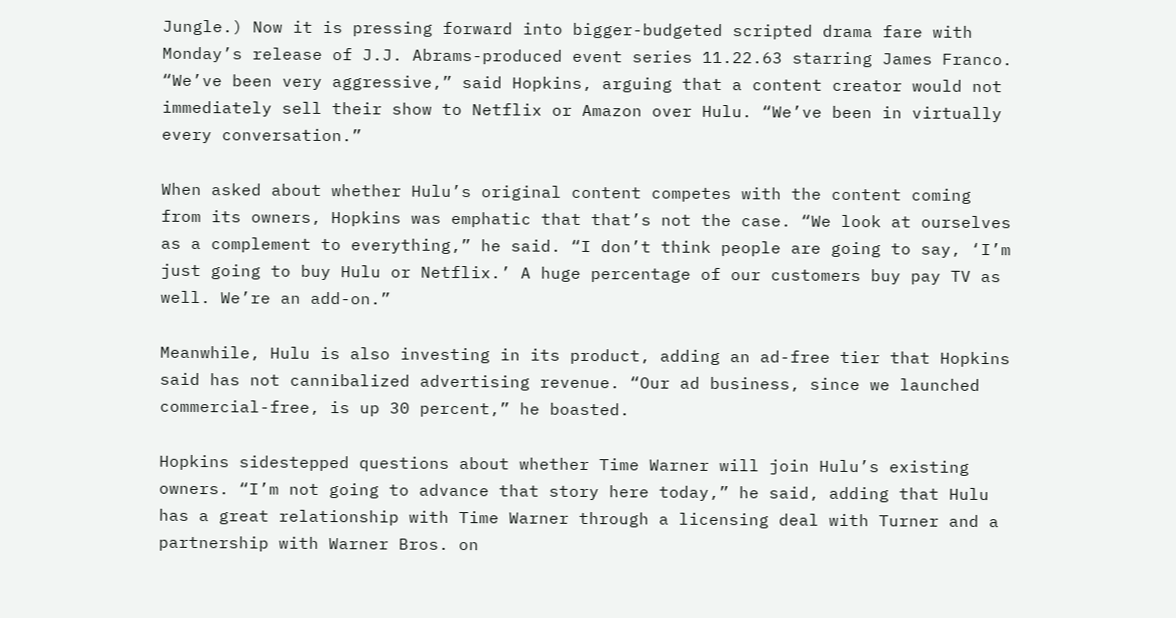Jungle.) Now it is pressing forward into bigger-budgeted scripted drama fare with Monday’s release of J.J. Abrams-produced event series 11.22.63 starring James Franco.
“We’ve been very aggressive,” said Hopkins, arguing that a content creator would not immediately sell their show to Netflix or Amazon over Hulu. “We’ve been in virtually every conversation.”

When asked about whether Hulu’s original content competes with the content coming from its owners, Hopkins was emphatic that that’s not the case. “We look at ourselves as a complement to everything,” he said. “I don’t think people are going to say, ‘I’m just going to buy Hulu or Netflix.’ A huge percentage of our customers buy pay TV as well. We’re an add-on.”

Meanwhile, Hulu is also investing in its product, adding an ad-free tier that Hopkins said has not cannibalized advertising revenue. “Our ad business, since we launched commercial-free, is up 30 percent,” he boasted.

Hopkins sidestepped questions about whether Time Warner will join Hulu’s existing owners. “I’m not going to advance that story here today,” he said, adding that Hulu has a great relationship with Time Warner through a licensing deal with Turner and a partnership with Warner Bros. on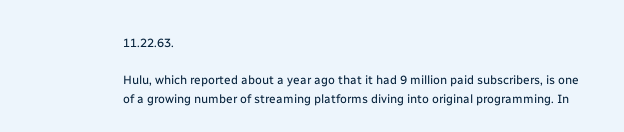11.22.63.

Hulu, which reported about a year ago that it had 9 million paid subscribers, is one of a growing number of streaming platforms diving into original programming. In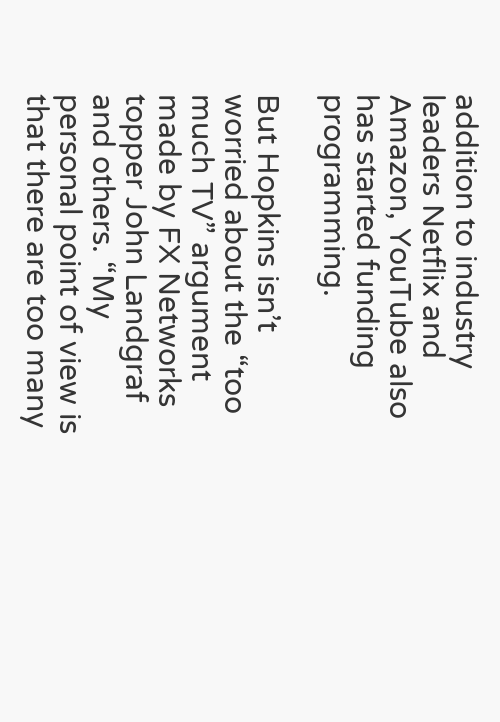addition to industry leaders Netflix and Amazon, YouTube also has started funding programming.

But Hopkins isn’t worried about the “too much TV” argument made by FX Networks topper John Landgraf and others. “My personal point of view is that there are too many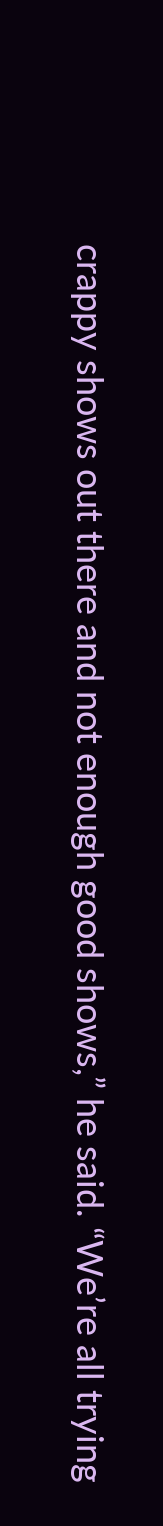crappy shows out there and not enough good shows,” he said. “We’re all trying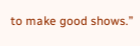to make good shows.”